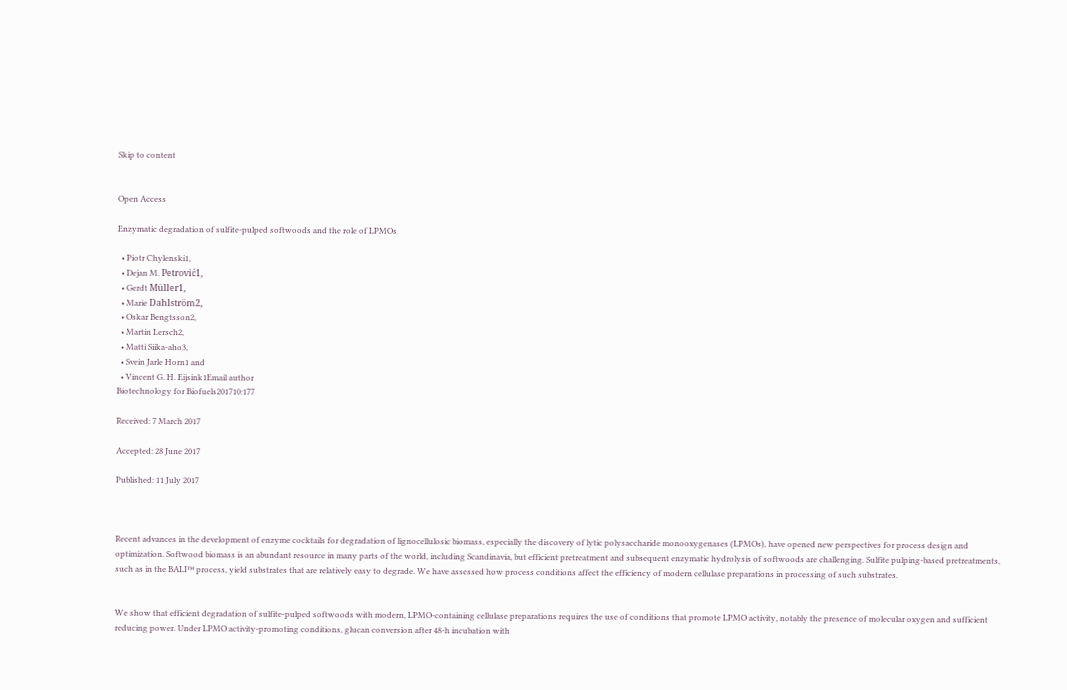Skip to content


Open Access

Enzymatic degradation of sulfite-pulped softwoods and the role of LPMOs

  • Piotr Chylenski1,
  • Dejan M. Petrović1,
  • Gerdt Müller1,
  • Marie Dahlström2,
  • Oskar Bengtsson2,
  • Martin Lersch2,
  • Matti Siika-aho3,
  • Svein Jarle Horn1 and
  • Vincent G. H. Eijsink1Email author
Biotechnology for Biofuels201710:177

Received: 7 March 2017

Accepted: 28 June 2017

Published: 11 July 2017



Recent advances in the development of enzyme cocktails for degradation of lignocellulosic biomass, especially the discovery of lytic polysaccharide monooxygenases (LPMOs), have opened new perspectives for process design and optimization. Softwood biomass is an abundant resource in many parts of the world, including Scandinavia, but efficient pretreatment and subsequent enzymatic hydrolysis of softwoods are challenging. Sulfite pulping-based pretreatments, such as in the BALI™ process, yield substrates that are relatively easy to degrade. We have assessed how process conditions affect the efficiency of modern cellulase preparations in processing of such substrates.


We show that efficient degradation of sulfite-pulped softwoods with modern, LPMO-containing cellulase preparations requires the use of conditions that promote LPMO activity, notably the presence of molecular oxygen and sufficient reducing power. Under LPMO activity-promoting conditions, glucan conversion after 48-h incubation with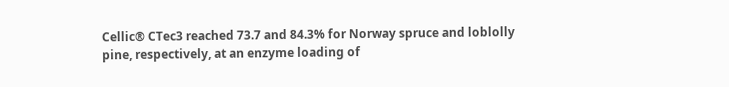Cellic® CTec3 reached 73.7 and 84.3% for Norway spruce and loblolly pine, respectively, at an enzyme loading of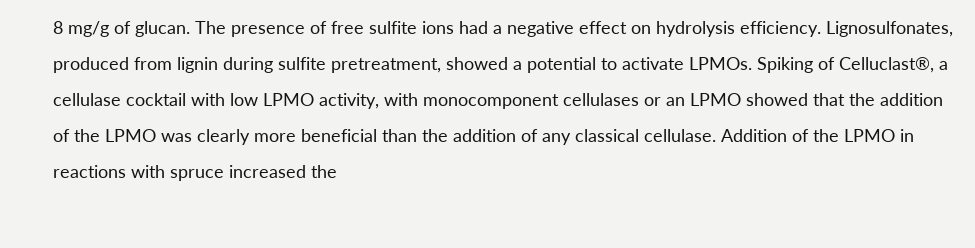8 mg/g of glucan. The presence of free sulfite ions had a negative effect on hydrolysis efficiency. Lignosulfonates, produced from lignin during sulfite pretreatment, showed a potential to activate LPMOs. Spiking of Celluclast®, a cellulase cocktail with low LPMO activity, with monocomponent cellulases or an LPMO showed that the addition of the LPMO was clearly more beneficial than the addition of any classical cellulase. Addition of the LPMO in reactions with spruce increased the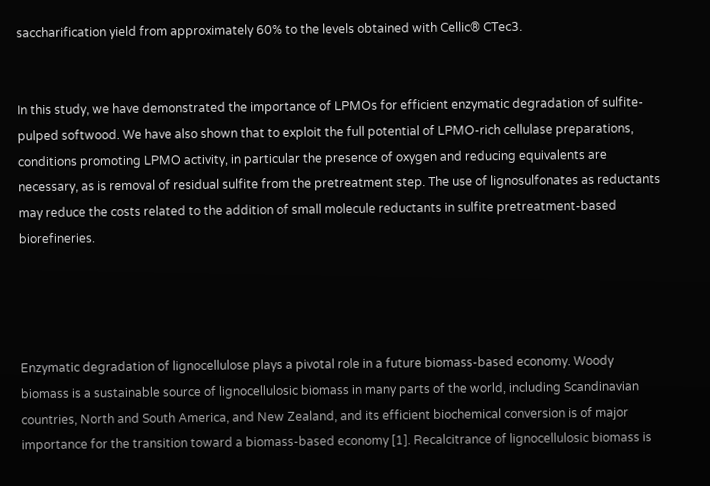saccharification yield from approximately 60% to the levels obtained with Cellic® CTec3.


In this study, we have demonstrated the importance of LPMOs for efficient enzymatic degradation of sulfite-pulped softwood. We have also shown that to exploit the full potential of LPMO-rich cellulase preparations, conditions promoting LPMO activity, in particular the presence of oxygen and reducing equivalents are necessary, as is removal of residual sulfite from the pretreatment step. The use of lignosulfonates as reductants may reduce the costs related to the addition of small molecule reductants in sulfite pretreatment-based biorefineries.




Enzymatic degradation of lignocellulose plays a pivotal role in a future biomass-based economy. Woody biomass is a sustainable source of lignocellulosic biomass in many parts of the world, including Scandinavian countries, North and South America, and New Zealand, and its efficient biochemical conversion is of major importance for the transition toward a biomass-based economy [1]. Recalcitrance of lignocellulosic biomass is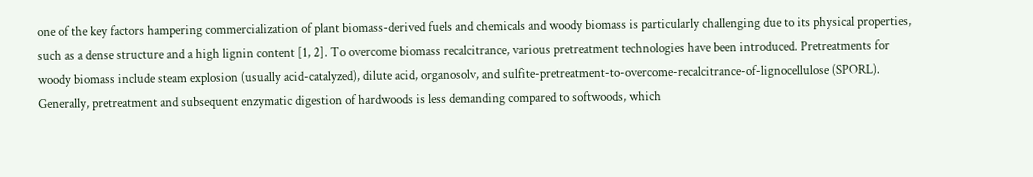one of the key factors hampering commercialization of plant biomass-derived fuels and chemicals and woody biomass is particularly challenging due to its physical properties, such as a dense structure and a high lignin content [1, 2]. To overcome biomass recalcitrance, various pretreatment technologies have been introduced. Pretreatments for woody biomass include steam explosion (usually acid-catalyzed), dilute acid, organosolv, and sulfite-pretreatment-to-overcome-recalcitrance-of-lignocellulose (SPORL). Generally, pretreatment and subsequent enzymatic digestion of hardwoods is less demanding compared to softwoods, which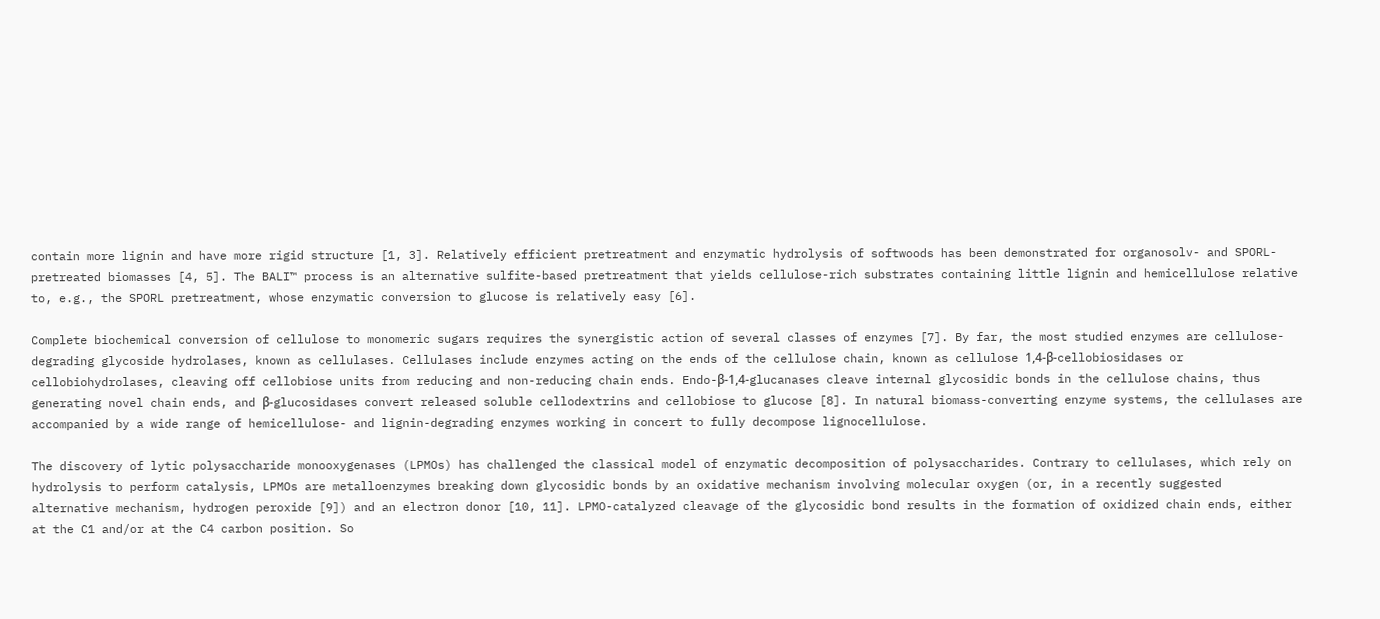contain more lignin and have more rigid structure [1, 3]. Relatively efficient pretreatment and enzymatic hydrolysis of softwoods has been demonstrated for organosolv- and SPORL-pretreated biomasses [4, 5]. The BALI™ process is an alternative sulfite-based pretreatment that yields cellulose-rich substrates containing little lignin and hemicellulose relative to, e.g., the SPORL pretreatment, whose enzymatic conversion to glucose is relatively easy [6].

Complete biochemical conversion of cellulose to monomeric sugars requires the synergistic action of several classes of enzymes [7]. By far, the most studied enzymes are cellulose-degrading glycoside hydrolases, known as cellulases. Cellulases include enzymes acting on the ends of the cellulose chain, known as cellulose 1,4-β-cellobiosidases or cellobiohydrolases, cleaving off cellobiose units from reducing and non-reducing chain ends. Endo-β-1,4-glucanases cleave internal glycosidic bonds in the cellulose chains, thus generating novel chain ends, and β-glucosidases convert released soluble cellodextrins and cellobiose to glucose [8]. In natural biomass-converting enzyme systems, the cellulases are accompanied by a wide range of hemicellulose- and lignin-degrading enzymes working in concert to fully decompose lignocellulose.

The discovery of lytic polysaccharide monooxygenases (LPMOs) has challenged the classical model of enzymatic decomposition of polysaccharides. Contrary to cellulases, which rely on hydrolysis to perform catalysis, LPMOs are metalloenzymes breaking down glycosidic bonds by an oxidative mechanism involving molecular oxygen (or, in a recently suggested alternative mechanism, hydrogen peroxide [9]) and an electron donor [10, 11]. LPMO-catalyzed cleavage of the glycosidic bond results in the formation of oxidized chain ends, either at the C1 and/or at the C4 carbon position. So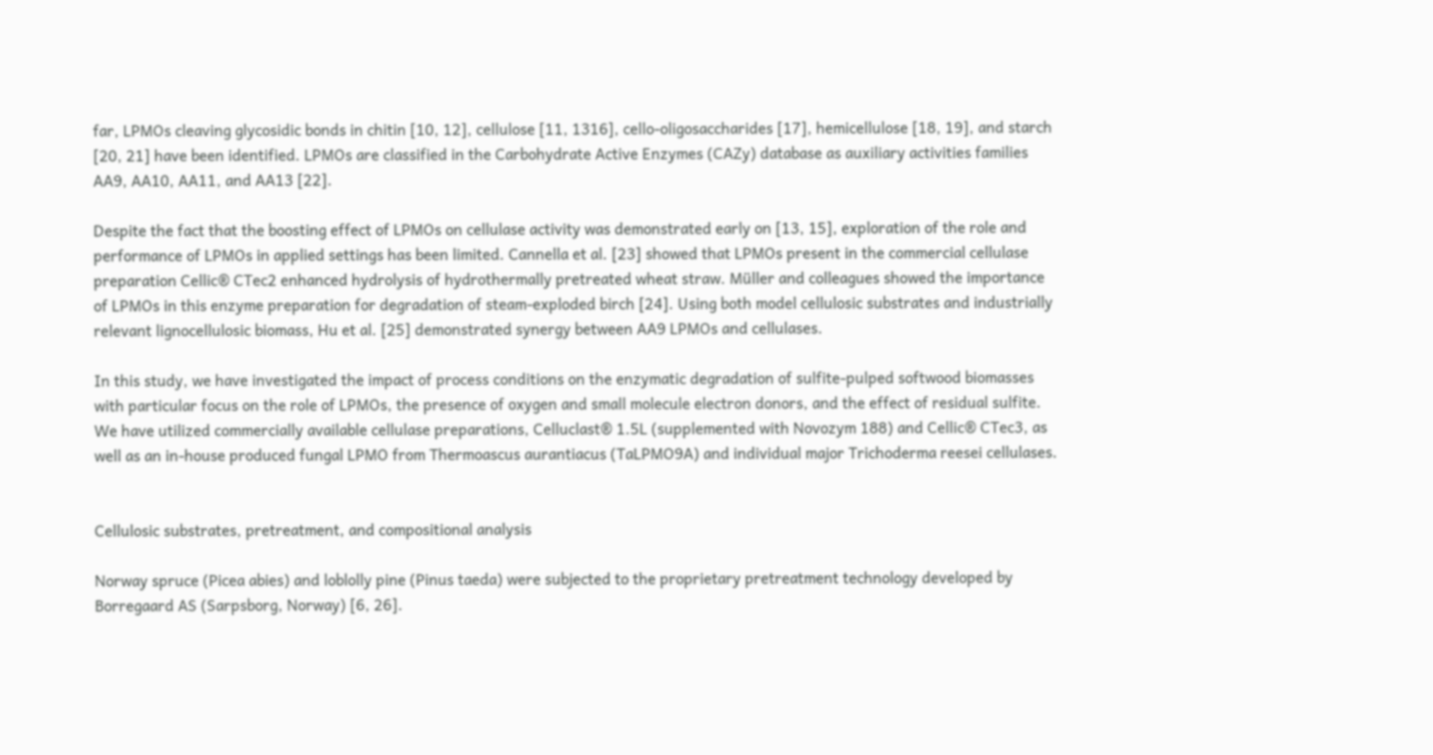far, LPMOs cleaving glycosidic bonds in chitin [10, 12], cellulose [11, 1316], cello-oligosaccharides [17], hemicellulose [18, 19], and starch [20, 21] have been identified. LPMOs are classified in the Carbohydrate Active Enzymes (CAZy) database as auxiliary activities families AA9, AA10, AA11, and AA13 [22].

Despite the fact that the boosting effect of LPMOs on cellulase activity was demonstrated early on [13, 15], exploration of the role and performance of LPMOs in applied settings has been limited. Cannella et al. [23] showed that LPMOs present in the commercial cellulase preparation Cellic® CTec2 enhanced hydrolysis of hydrothermally pretreated wheat straw. Müller and colleagues showed the importance of LPMOs in this enzyme preparation for degradation of steam-exploded birch [24]. Using both model cellulosic substrates and industrially relevant lignocellulosic biomass, Hu et al. [25] demonstrated synergy between AA9 LPMOs and cellulases.

In this study, we have investigated the impact of process conditions on the enzymatic degradation of sulfite-pulped softwood biomasses with particular focus on the role of LPMOs, the presence of oxygen and small molecule electron donors, and the effect of residual sulfite. We have utilized commercially available cellulase preparations, Celluclast® 1.5L (supplemented with Novozym 188) and Cellic® CTec3, as well as an in-house produced fungal LPMO from Thermoascus aurantiacus (TaLPMO9A) and individual major Trichoderma reesei cellulases.


Cellulosic substrates, pretreatment, and compositional analysis

Norway spruce (Picea abies) and loblolly pine (Pinus taeda) were subjected to the proprietary pretreatment technology developed by Borregaard AS (Sarpsborg, Norway) [6, 26].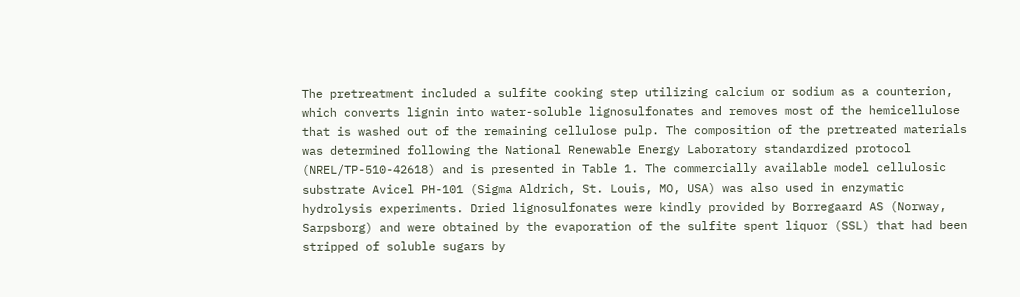The pretreatment included a sulfite cooking step utilizing calcium or sodium as a counterion, which converts lignin into water-soluble lignosulfonates and removes most of the hemicellulose that is washed out of the remaining cellulose pulp. The composition of the pretreated materials was determined following the National Renewable Energy Laboratory standardized protocol (NREL/TP-510-42618) and is presented in Table 1. The commercially available model cellulosic substrate Avicel PH-101 (Sigma Aldrich, St. Louis, MO, USA) was also used in enzymatic hydrolysis experiments. Dried lignosulfonates were kindly provided by Borregaard AS (Norway, Sarpsborg) and were obtained by the evaporation of the sulfite spent liquor (SSL) that had been stripped of soluble sugars by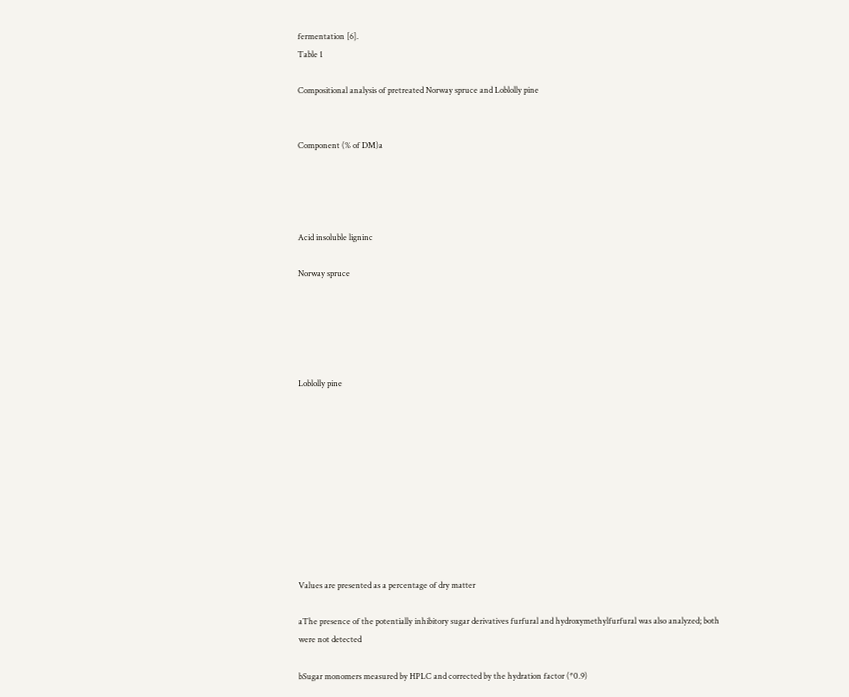fermentation [6].
Table 1

Compositional analysis of pretreated Norway spruce and Loblolly pine


Component (% of DM)a




Acid insoluble ligninc

Norway spruce





Loblolly pine










Values are presented as a percentage of dry matter

aThe presence of the potentially inhibitory sugar derivatives furfural and hydroxymethylfurfural was also analyzed; both were not detected

bSugar monomers measured by HPLC and corrected by the hydration factor (*0.9)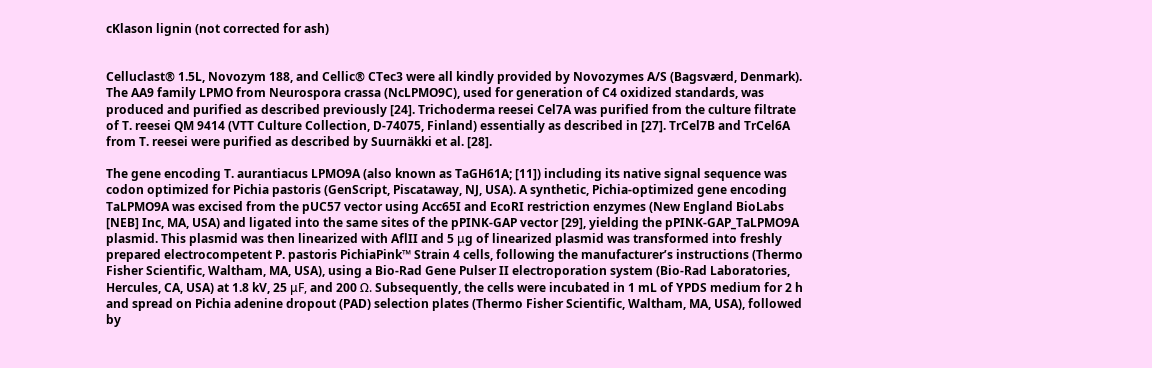cKlason lignin (not corrected for ash)


Celluclast® 1.5L, Novozym 188, and Cellic® CTec3 were all kindly provided by Novozymes A/S (Bagsværd, Denmark). The AA9 family LPMO from Neurospora crassa (NcLPMO9C), used for generation of C4 oxidized standards, was produced and purified as described previously [24]. Trichoderma reesei Cel7A was purified from the culture filtrate of T. reesei QM 9414 (VTT Culture Collection, D-74075, Finland) essentially as described in [27]. TrCel7B and TrCel6A from T. reesei were purified as described by Suurnäkki et al. [28].

The gene encoding T. aurantiacus LPMO9A (also known as TaGH61A; [11]) including its native signal sequence was codon optimized for Pichia pastoris (GenScript, Piscataway, NJ, USA). A synthetic, Pichia-optimized gene encoding TaLPMO9A was excised from the pUC57 vector using Acc65I and EcoRI restriction enzymes (New England BioLabs [NEB] Inc, MA, USA) and ligated into the same sites of the pPINK-GAP vector [29], yielding the pPINK-GAP_TaLPMO9A plasmid. This plasmid was then linearized with AflII and 5 μg of linearized plasmid was transformed into freshly prepared electrocompetent P. pastoris PichiaPink™ Strain 4 cells, following the manufacturer’s instructions (Thermo Fisher Scientific, Waltham, MA, USA), using a Bio-Rad Gene Pulser II electroporation system (Bio-Rad Laboratories, Hercules, CA, USA) at 1.8 kV, 25 μF, and 200 Ω. Subsequently, the cells were incubated in 1 mL of YPDS medium for 2 h and spread on Pichia adenine dropout (PAD) selection plates (Thermo Fisher Scientific, Waltham, MA, USA), followed by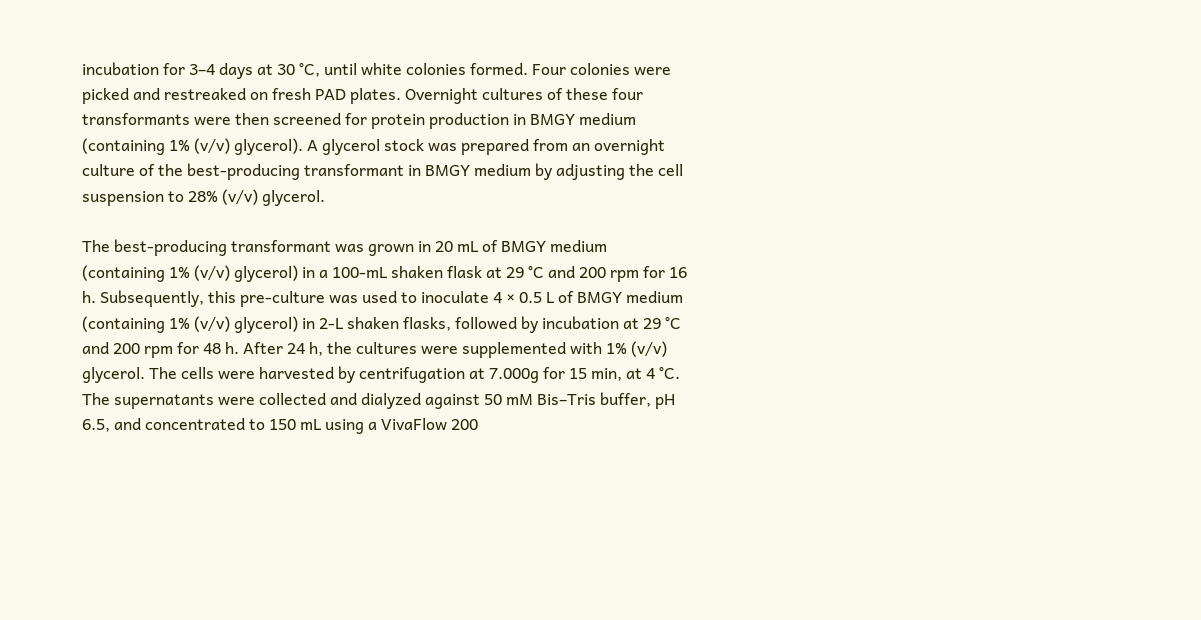incubation for 3–4 days at 30 °C, until white colonies formed. Four colonies were picked and restreaked on fresh PAD plates. Overnight cultures of these four transformants were then screened for protein production in BMGY medium (containing 1% (v/v) glycerol). A glycerol stock was prepared from an overnight culture of the best-producing transformant in BMGY medium by adjusting the cell suspension to 28% (v/v) glycerol.

The best-producing transformant was grown in 20 mL of BMGY medium (containing 1% (v/v) glycerol) in a 100-mL shaken flask at 29 °C and 200 rpm for 16 h. Subsequently, this pre-culture was used to inoculate 4 × 0.5 L of BMGY medium (containing 1% (v/v) glycerol) in 2-L shaken flasks, followed by incubation at 29 °C and 200 rpm for 48 h. After 24 h, the cultures were supplemented with 1% (v/v) glycerol. The cells were harvested by centrifugation at 7.000g for 15 min, at 4 °C. The supernatants were collected and dialyzed against 50 mM Bis–Tris buffer, pH 6.5, and concentrated to 150 mL using a VivaFlow 200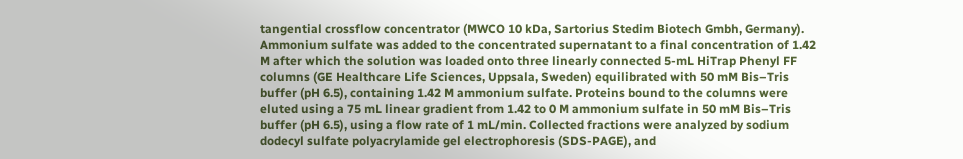tangential crossflow concentrator (MWCO 10 kDa, Sartorius Stedim Biotech Gmbh, Germany). Ammonium sulfate was added to the concentrated supernatant to a final concentration of 1.42 M after which the solution was loaded onto three linearly connected 5-mL HiTrap Phenyl FF columns (GE Healthcare Life Sciences, Uppsala, Sweden) equilibrated with 50 mM Bis–Tris buffer (pH 6.5), containing 1.42 M ammonium sulfate. Proteins bound to the columns were eluted using a 75 mL linear gradient from 1.42 to 0 M ammonium sulfate in 50 mM Bis–Tris buffer (pH 6.5), using a flow rate of 1 mL/min. Collected fractions were analyzed by sodium dodecyl sulfate polyacrylamide gel electrophoresis (SDS-PAGE), and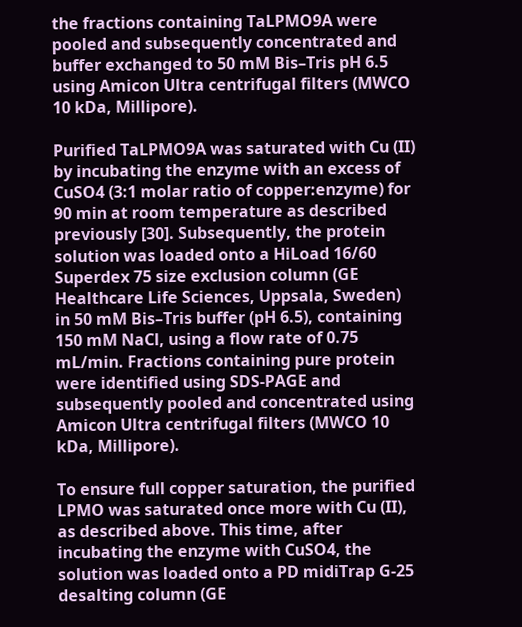the fractions containing TaLPMO9A were pooled and subsequently concentrated and buffer exchanged to 50 mM Bis–Tris pH 6.5 using Amicon Ultra centrifugal filters (MWCO 10 kDa, Millipore).

Purified TaLPMO9A was saturated with Cu (II) by incubating the enzyme with an excess of CuSO4 (3:1 molar ratio of copper:enzyme) for 90 min at room temperature as described previously [30]. Subsequently, the protein solution was loaded onto a HiLoad 16/60 Superdex 75 size exclusion column (GE Healthcare Life Sciences, Uppsala, Sweden) in 50 mM Bis–Tris buffer (pH 6.5), containing 150 mM NaCl, using a flow rate of 0.75 mL/min. Fractions containing pure protein were identified using SDS-PAGE and subsequently pooled and concentrated using Amicon Ultra centrifugal filters (MWCO 10 kDa, Millipore).

To ensure full copper saturation, the purified LPMO was saturated once more with Cu (II), as described above. This time, after incubating the enzyme with CuSO4, the solution was loaded onto a PD midiTrap G-25 desalting column (GE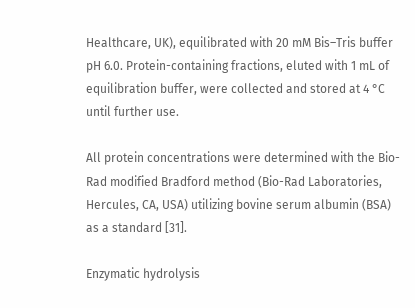Healthcare, UK), equilibrated with 20 mM Bis–Tris buffer pH 6.0. Protein-containing fractions, eluted with 1 mL of equilibration buffer, were collected and stored at 4 °C until further use.

All protein concentrations were determined with the Bio-Rad modified Bradford method (Bio-Rad Laboratories, Hercules, CA, USA) utilizing bovine serum albumin (BSA) as a standard [31].

Enzymatic hydrolysis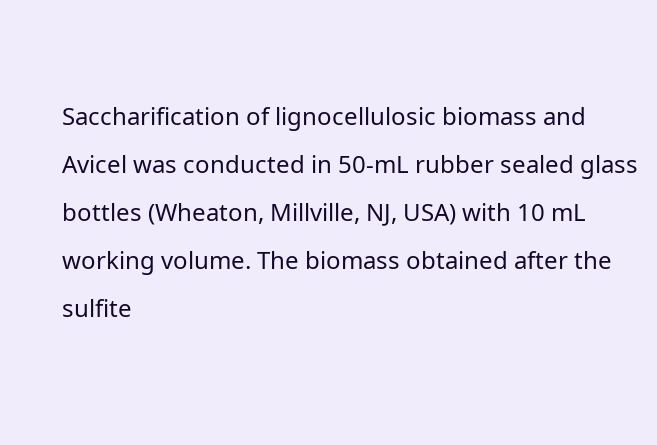Saccharification of lignocellulosic biomass and Avicel was conducted in 50-mL rubber sealed glass bottles (Wheaton, Millville, NJ, USA) with 10 mL working volume. The biomass obtained after the sulfite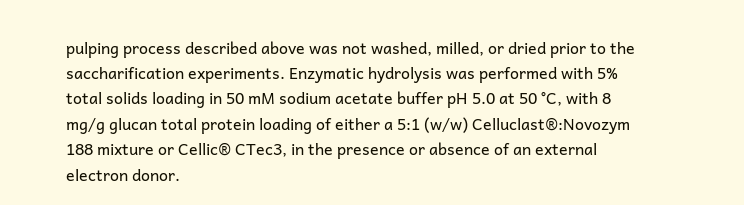pulping process described above was not washed, milled, or dried prior to the saccharification experiments. Enzymatic hydrolysis was performed with 5% total solids loading in 50 mM sodium acetate buffer pH 5.0 at 50 °C, with 8 mg/g glucan total protein loading of either a 5:1 (w/w) Celluclast®:Novozym 188 mixture or Cellic® CTec3, in the presence or absence of an external electron donor.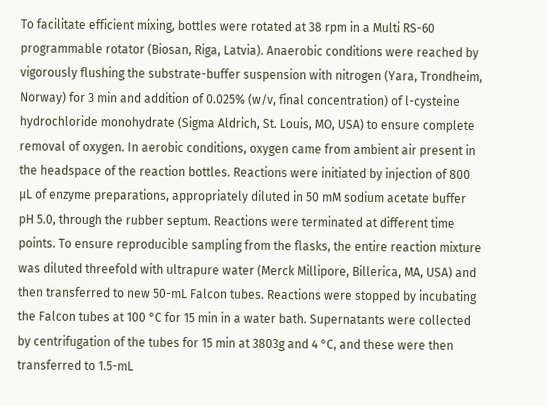To facilitate efficient mixing, bottles were rotated at 38 rpm in a Multi RS-60 programmable rotator (Biosan, Riga, Latvia). Anaerobic conditions were reached by vigorously flushing the substrate-buffer suspension with nitrogen (Yara, Trondheim, Norway) for 3 min and addition of 0.025% (w/v, final concentration) of l-cysteine hydrochloride monohydrate (Sigma Aldrich, St. Louis, MO, USA) to ensure complete removal of oxygen. In aerobic conditions, oxygen came from ambient air present in the headspace of the reaction bottles. Reactions were initiated by injection of 800 µL of enzyme preparations, appropriately diluted in 50 mM sodium acetate buffer pH 5.0, through the rubber septum. Reactions were terminated at different time points. To ensure reproducible sampling from the flasks, the entire reaction mixture was diluted threefold with ultrapure water (Merck Millipore, Billerica, MA, USA) and then transferred to new 50-mL Falcon tubes. Reactions were stopped by incubating the Falcon tubes at 100 °C for 15 min in a water bath. Supernatants were collected by centrifugation of the tubes for 15 min at 3803g and 4 °C, and these were then transferred to 1.5-mL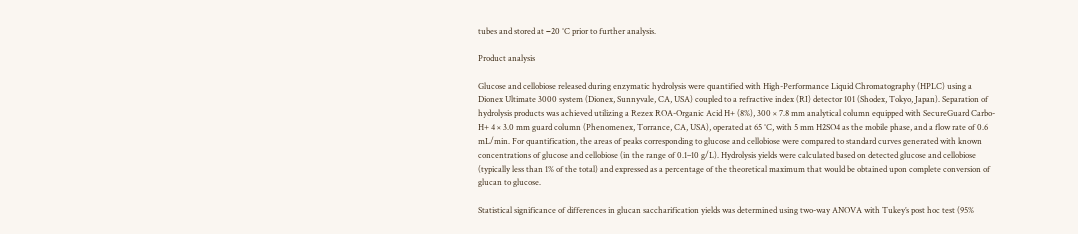tubes and stored at −20 °C prior to further analysis.

Product analysis

Glucose and cellobiose released during enzymatic hydrolysis were quantified with High-Performance Liquid Chromatography (HPLC) using a Dionex Ultimate 3000 system (Dionex, Sunnyvale, CA, USA) coupled to a refractive index (RI) detector 101 (Shodex, Tokyo, Japan). Separation of hydrolysis products was achieved utilizing a Rezex ROA-Organic Acid H+ (8%), 300 × 7.8 mm analytical column equipped with SecureGuard Carbo-H+ 4 × 3.0 mm guard column (Phenomenex, Torrance, CA, USA), operated at 65 °C, with 5 mm H2SO4 as the mobile phase, and a flow rate of 0.6 mL/min. For quantification, the areas of peaks corresponding to glucose and cellobiose were compared to standard curves generated with known concentrations of glucose and cellobiose (in the range of 0.1–10 g/L). Hydrolysis yields were calculated based on detected glucose and cellobiose (typically less than 1% of the total) and expressed as a percentage of the theoretical maximum that would be obtained upon complete conversion of glucan to glucose.

Statistical significance of differences in glucan saccharification yields was determined using two-way ANOVA with Tukey’s post hoc test (95%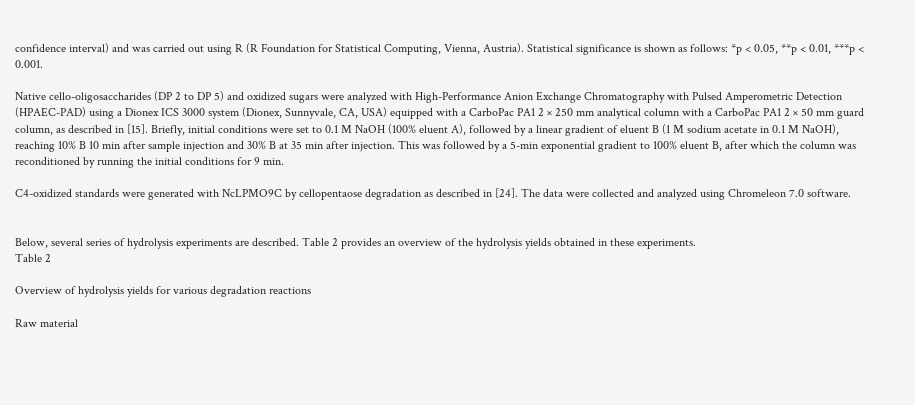confidence interval) and was carried out using R (R Foundation for Statistical Computing, Vienna, Austria). Statistical significance is shown as follows: *p < 0.05, **p < 0.01, ***p < 0.001.

Native cello-oligosaccharides (DP 2 to DP 5) and oxidized sugars were analyzed with High-Performance Anion Exchange Chromatography with Pulsed Amperometric Detection (HPAEC-PAD) using a Dionex ICS 3000 system (Dionex, Sunnyvale, CA, USA) equipped with a CarboPac PA1 2 × 250 mm analytical column with a CarboPac PA1 2 × 50 mm guard column, as described in [15]. Briefly, initial conditions were set to 0.1 M NaOH (100% eluent A), followed by a linear gradient of eluent B (1 M sodium acetate in 0.1 M NaOH), reaching 10% B 10 min after sample injection and 30% B at 35 min after injection. This was followed by a 5-min exponential gradient to 100% eluent B, after which the column was reconditioned by running the initial conditions for 9 min.

C4-oxidized standards were generated with NcLPMO9C by cellopentaose degradation as described in [24]. The data were collected and analyzed using Chromeleon 7.0 software.


Below, several series of hydrolysis experiments are described. Table 2 provides an overview of the hydrolysis yields obtained in these experiments.
Table 2

Overview of hydrolysis yields for various degradation reactions

Raw material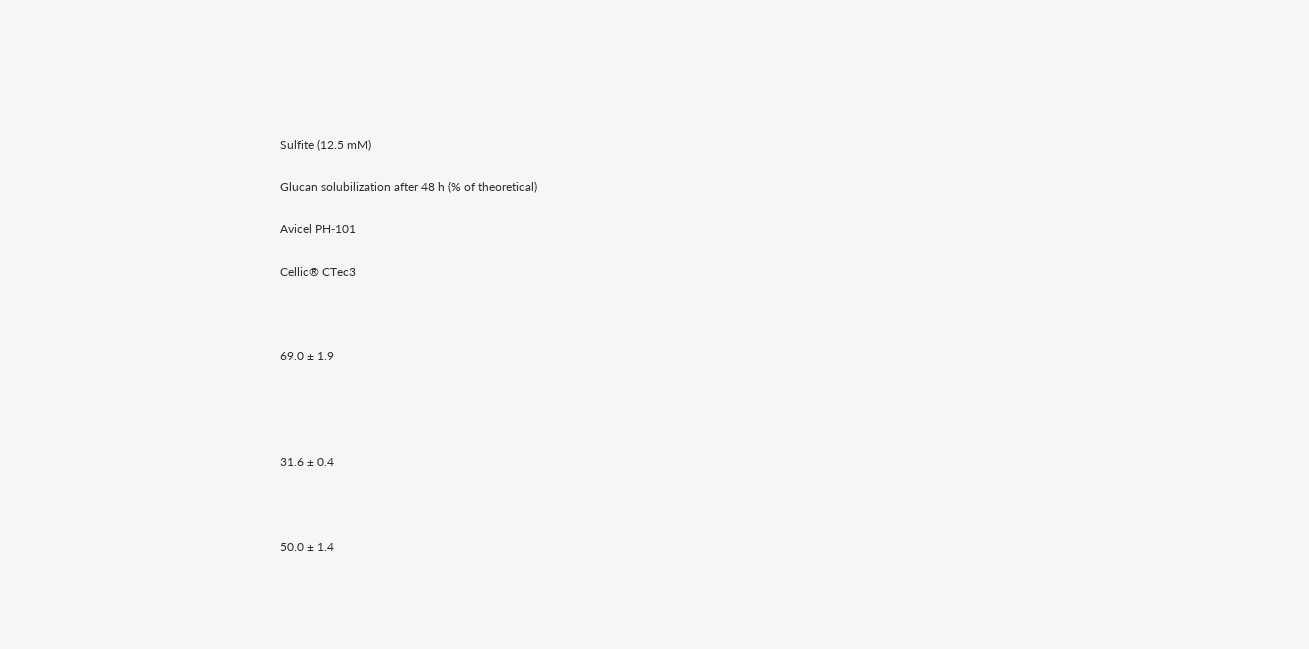Sulfite (12.5 mM)

Glucan solubilization after 48 h (% of theoretical)

Avicel PH-101

Cellic® CTec3



69.0 ± 1.9




31.6 ± 0.4



50.0 ± 1.4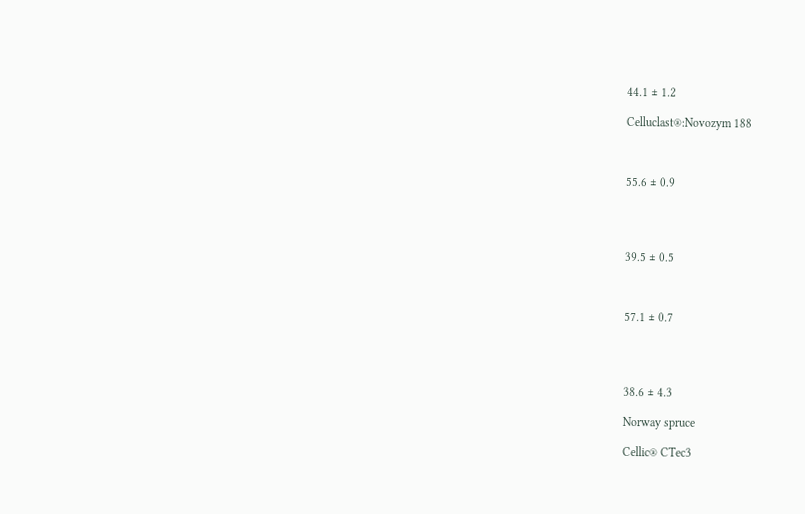44.1 ± 1.2

Celluclast®:Novozym 188



55.6 ± 0.9




39.5 ± 0.5



57.1 ± 0.7




38.6 ± 4.3

Norway spruce

Cellic® CTec3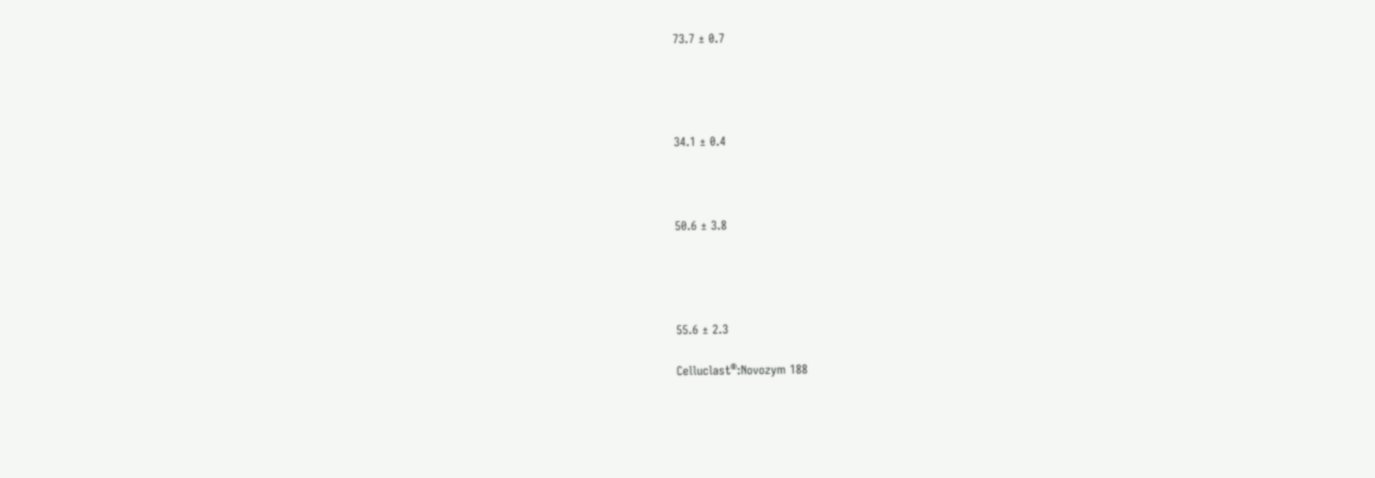73.7 ± 0.7




34.1 ± 0.4



50.6 ± 3.8




55.6 ± 2.3

Celluclast®:Novozym 188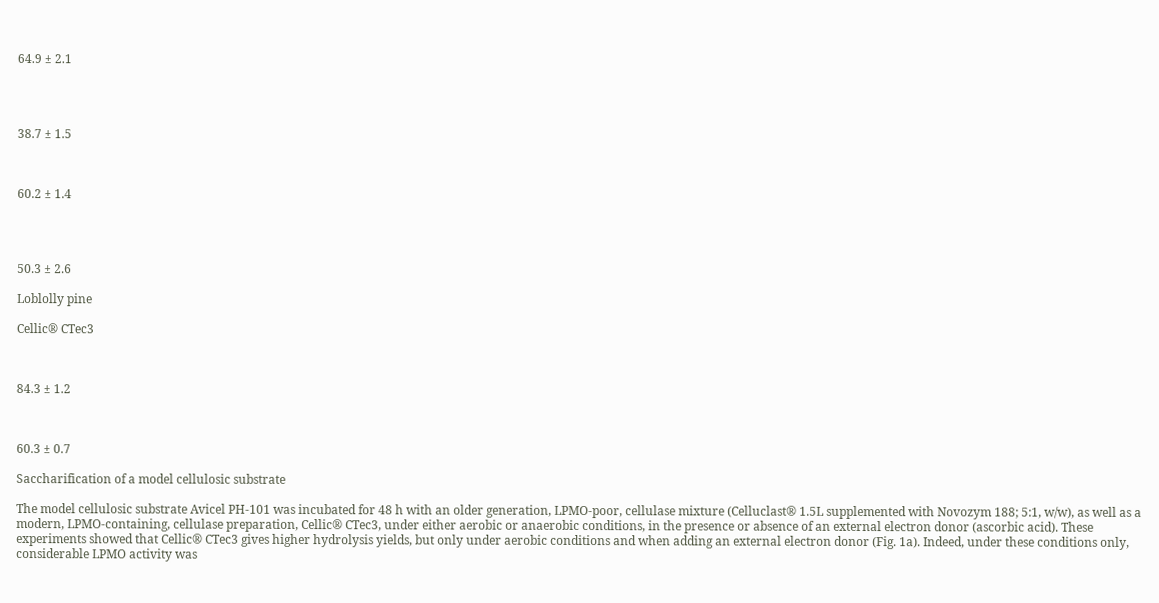64.9 ± 2.1




38.7 ± 1.5



60.2 ± 1.4




50.3 ± 2.6

Loblolly pine

Cellic® CTec3



84.3 ± 1.2



60.3 ± 0.7

Saccharification of a model cellulosic substrate

The model cellulosic substrate Avicel PH-101 was incubated for 48 h with an older generation, LPMO-poor, cellulase mixture (Celluclast® 1.5L supplemented with Novozym 188; 5:1, w/w), as well as a modern, LPMO-containing, cellulase preparation, Cellic® CTec3, under either aerobic or anaerobic conditions, in the presence or absence of an external electron donor (ascorbic acid). These experiments showed that Cellic® CTec3 gives higher hydrolysis yields, but only under aerobic conditions and when adding an external electron donor (Fig. 1a). Indeed, under these conditions only, considerable LPMO activity was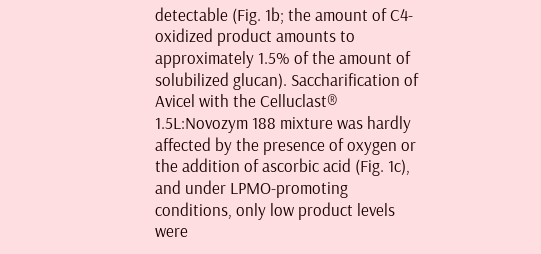detectable (Fig. 1b; the amount of C4-oxidized product amounts to approximately 1.5% of the amount of solubilized glucan). Saccharification of Avicel with the Celluclast® 1.5L:Novozym 188 mixture was hardly affected by the presence of oxygen or the addition of ascorbic acid (Fig. 1c), and under LPMO-promoting conditions, only low product levels were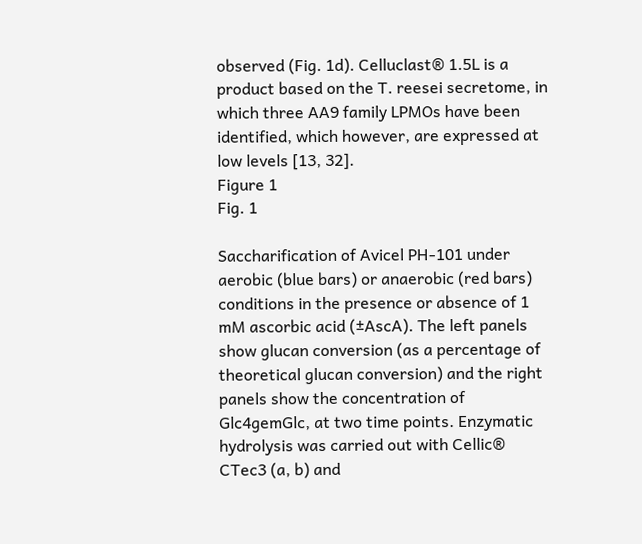observed (Fig. 1d). Celluclast® 1.5L is a product based on the T. reesei secretome, in which three AA9 family LPMOs have been identified, which however, are expressed at low levels [13, 32].
Figure 1
Fig. 1

Saccharification of Avicel PH-101 under aerobic (blue bars) or anaerobic (red bars) conditions in the presence or absence of 1 mM ascorbic acid (±AscA). The left panels show glucan conversion (as a percentage of theoretical glucan conversion) and the right panels show the concentration of Glc4gemGlc, at two time points. Enzymatic hydrolysis was carried out with Cellic® CTec3 (a, b) and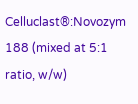Celluclast®:Novozym 188 (mixed at 5:1 ratio, w/w)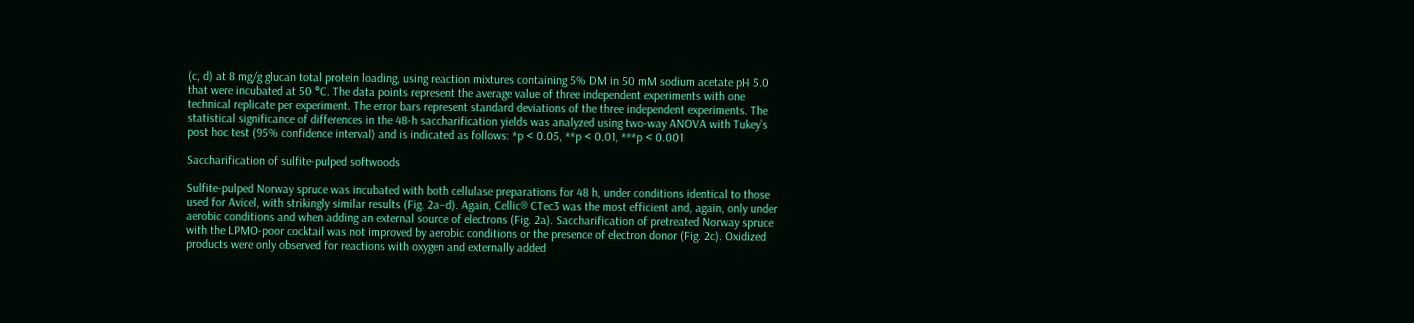(c, d) at 8 mg/g glucan total protein loading, using reaction mixtures containing 5% DM in 50 mM sodium acetate pH 5.0 that were incubated at 50 °C. The data points represent the average value of three independent experiments with one technical replicate per experiment. The error bars represent standard deviations of the three independent experiments. The statistical significance of differences in the 48-h saccharification yields was analyzed using two-way ANOVA with Tukey’s post hoc test (95% confidence interval) and is indicated as follows: *p < 0.05, **p < 0.01, ***p < 0.001

Saccharification of sulfite-pulped softwoods

Sulfite-pulped Norway spruce was incubated with both cellulase preparations for 48 h, under conditions identical to those used for Avicel, with strikingly similar results (Fig. 2a–d). Again, Cellic® CTec3 was the most efficient and, again, only under aerobic conditions and when adding an external source of electrons (Fig. 2a). Saccharification of pretreated Norway spruce with the LPMO-poor cocktail was not improved by aerobic conditions or the presence of electron donor (Fig. 2c). Oxidized products were only observed for reactions with oxygen and externally added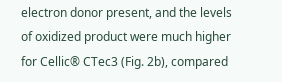electron donor present, and the levels of oxidized product were much higher for Cellic® CTec3 (Fig. 2b), compared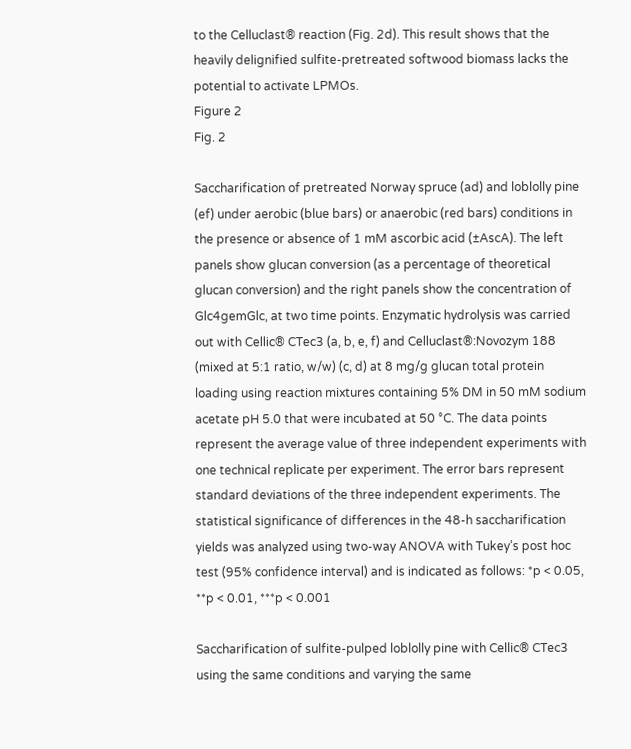to the Celluclast® reaction (Fig. 2d). This result shows that the heavily delignified sulfite-pretreated softwood biomass lacks the potential to activate LPMOs.
Figure 2
Fig. 2

Saccharification of pretreated Norway spruce (ad) and loblolly pine (ef) under aerobic (blue bars) or anaerobic (red bars) conditions in the presence or absence of 1 mM ascorbic acid (±AscA). The left panels show glucan conversion (as a percentage of theoretical glucan conversion) and the right panels show the concentration of Glc4gemGlc, at two time points. Enzymatic hydrolysis was carried out with Cellic® CTec3 (a, b, e, f) and Celluclast®:Novozym 188 (mixed at 5:1 ratio, w/w) (c, d) at 8 mg/g glucan total protein loading using reaction mixtures containing 5% DM in 50 mM sodium acetate pH 5.0 that were incubated at 50 °C. The data points represent the average value of three independent experiments with one technical replicate per experiment. The error bars represent standard deviations of the three independent experiments. The statistical significance of differences in the 48-h saccharification yields was analyzed using two-way ANOVA with Tukey’s post hoc test (95% confidence interval) and is indicated as follows: *p < 0.05, **p < 0.01, ***p < 0.001

Saccharification of sulfite-pulped loblolly pine with Cellic® CTec3 using the same conditions and varying the same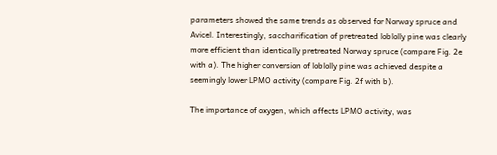parameters showed the same trends as observed for Norway spruce and Avicel. Interestingly, saccharification of pretreated loblolly pine was clearly more efficient than identically pretreated Norway spruce (compare Fig. 2e with a). The higher conversion of loblolly pine was achieved despite a seemingly lower LPMO activity (compare Fig. 2f with b).

The importance of oxygen, which affects LPMO activity, was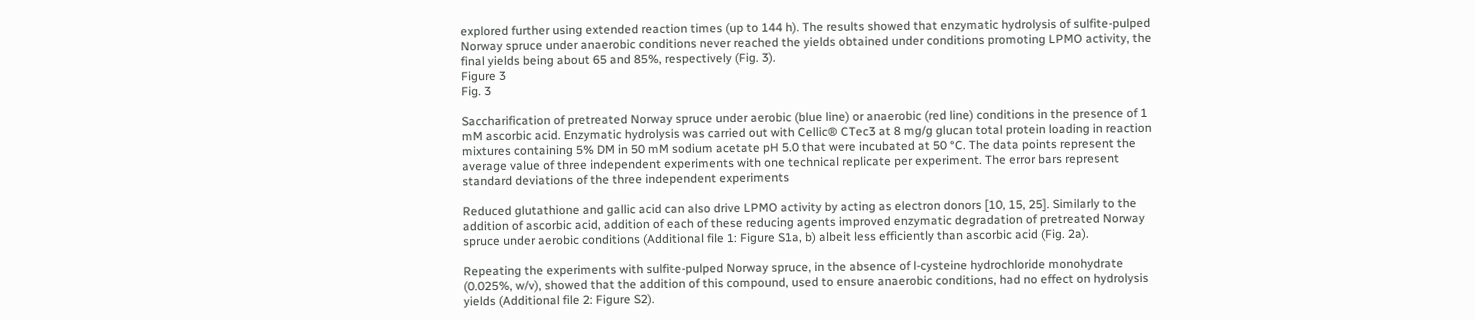explored further using extended reaction times (up to 144 h). The results showed that enzymatic hydrolysis of sulfite-pulped Norway spruce under anaerobic conditions never reached the yields obtained under conditions promoting LPMO activity, the final yields being about 65 and 85%, respectively (Fig. 3).
Figure 3
Fig. 3

Saccharification of pretreated Norway spruce under aerobic (blue line) or anaerobic (red line) conditions in the presence of 1 mM ascorbic acid. Enzymatic hydrolysis was carried out with Cellic® CTec3 at 8 mg/g glucan total protein loading in reaction mixtures containing 5% DM in 50 mM sodium acetate pH 5.0 that were incubated at 50 °C. The data points represent the average value of three independent experiments with one technical replicate per experiment. The error bars represent standard deviations of the three independent experiments

Reduced glutathione and gallic acid can also drive LPMO activity by acting as electron donors [10, 15, 25]. Similarly to the addition of ascorbic acid, addition of each of these reducing agents improved enzymatic degradation of pretreated Norway spruce under aerobic conditions (Additional file 1: Figure S1a, b) albeit less efficiently than ascorbic acid (Fig. 2a).

Repeating the experiments with sulfite-pulped Norway spruce, in the absence of l-cysteine hydrochloride monohydrate (0.025%, w/v), showed that the addition of this compound, used to ensure anaerobic conditions, had no effect on hydrolysis yields (Additional file 2: Figure S2).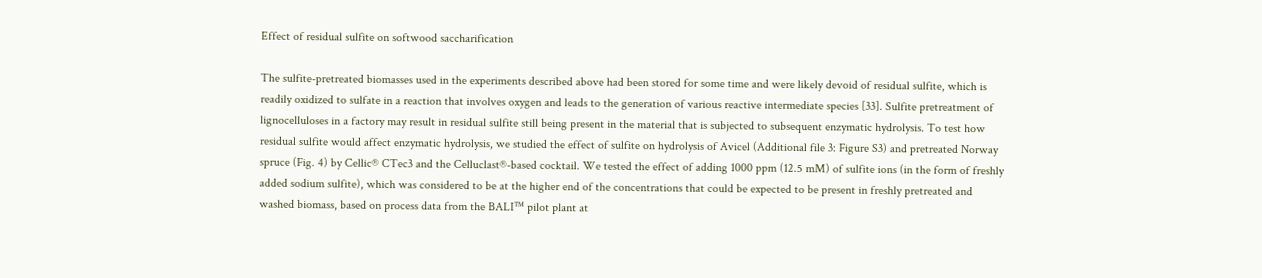Effect of residual sulfite on softwood saccharification

The sulfite-pretreated biomasses used in the experiments described above had been stored for some time and were likely devoid of residual sulfite, which is readily oxidized to sulfate in a reaction that involves oxygen and leads to the generation of various reactive intermediate species [33]. Sulfite pretreatment of lignocelluloses in a factory may result in residual sulfite still being present in the material that is subjected to subsequent enzymatic hydrolysis. To test how residual sulfite would affect enzymatic hydrolysis, we studied the effect of sulfite on hydrolysis of Avicel (Additional file 3: Figure S3) and pretreated Norway spruce (Fig. 4) by Cellic® CTec3 and the Celluclast®-based cocktail. We tested the effect of adding 1000 ppm (12.5 mM) of sulfite ions (in the form of freshly added sodium sulfite), which was considered to be at the higher end of the concentrations that could be expected to be present in freshly pretreated and washed biomass, based on process data from the BALI™ pilot plant at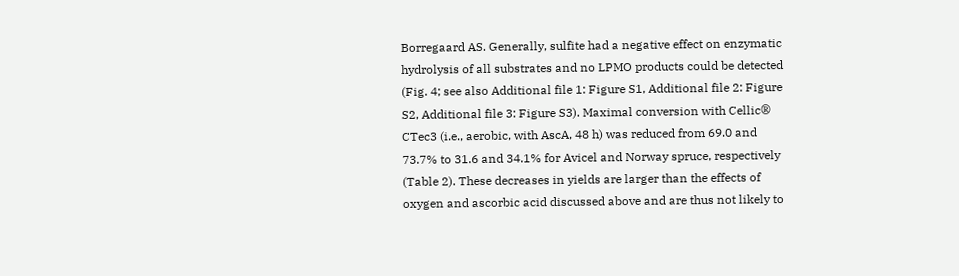Borregaard AS. Generally, sulfite had a negative effect on enzymatic hydrolysis of all substrates and no LPMO products could be detected (Fig. 4; see also Additional file 1: Figure S1, Additional file 2: Figure S2, Additional file 3: Figure S3). Maximal conversion with Cellic® CTec3 (i.e., aerobic, with AscA, 48 h) was reduced from 69.0 and 73.7% to 31.6 and 34.1% for Avicel and Norway spruce, respectively (Table 2). These decreases in yields are larger than the effects of oxygen and ascorbic acid discussed above and are thus not likely to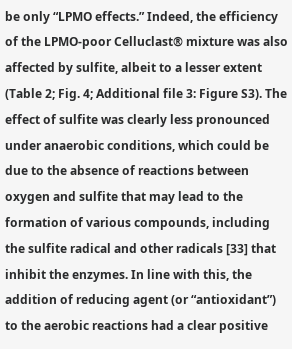be only “LPMO effects.” Indeed, the efficiency of the LPMO-poor Celluclast® mixture was also affected by sulfite, albeit to a lesser extent (Table 2; Fig. 4; Additional file 3: Figure S3). The effect of sulfite was clearly less pronounced under anaerobic conditions, which could be due to the absence of reactions between oxygen and sulfite that may lead to the formation of various compounds, including the sulfite radical and other radicals [33] that inhibit the enzymes. In line with this, the addition of reducing agent (or “antioxidant”) to the aerobic reactions had a clear positive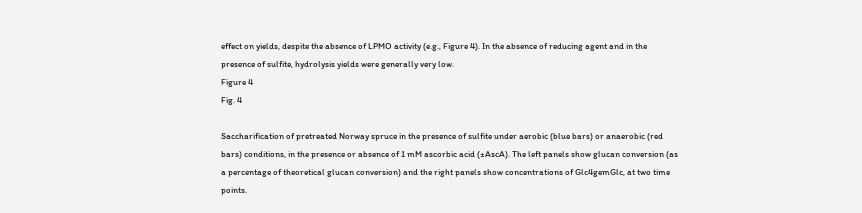effect on yields, despite the absence of LPMO activity (e.g., Figure 4). In the absence of reducing agent and in the presence of sulfite, hydrolysis yields were generally very low.
Figure 4
Fig. 4

Saccharification of pretreated Norway spruce in the presence of sulfite under aerobic (blue bars) or anaerobic (red bars) conditions, in the presence or absence of 1 mM ascorbic acid (±AscA). The left panels show glucan conversion (as a percentage of theoretical glucan conversion) and the right panels show concentrations of Glc4gemGlc, at two time points.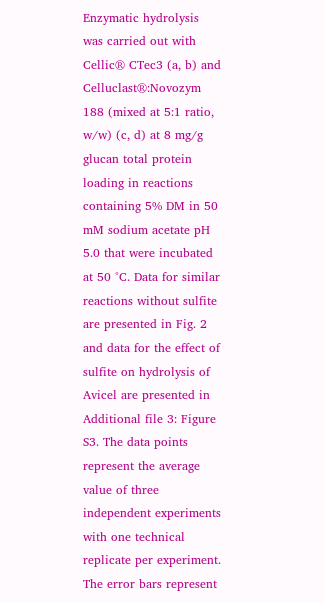Enzymatic hydrolysis was carried out with Cellic® CTec3 (a, b) and Celluclast®:Novozym 188 (mixed at 5:1 ratio, w/w) (c, d) at 8 mg/g glucan total protein loading in reactions containing 5% DM in 50 mM sodium acetate pH 5.0 that were incubated at 50 °C. Data for similar reactions without sulfite are presented in Fig. 2 and data for the effect of sulfite on hydrolysis of Avicel are presented in Additional file 3: Figure S3. The data points represent the average value of three independent experiments with one technical replicate per experiment. The error bars represent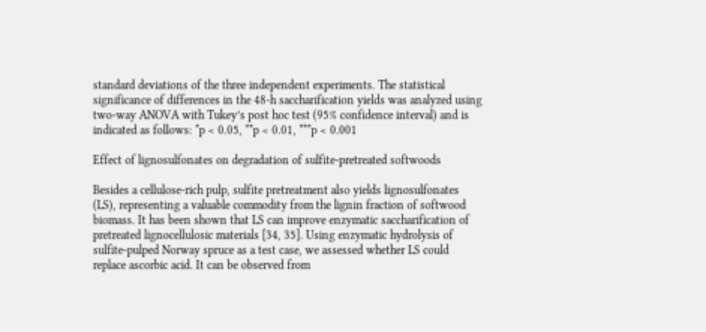standard deviations of the three independent experiments. The statistical significance of differences in the 48-h saccharification yields was analyzed using two-way ANOVA with Tukey’s post hoc test (95% confidence interval) and is indicated as follows: *p < 0.05, **p < 0.01, ***p < 0.001

Effect of lignosulfonates on degradation of sulfite-pretreated softwoods

Besides a cellulose-rich pulp, sulfite pretreatment also yields lignosulfonates (LS), representing a valuable commodity from the lignin fraction of softwood biomass. It has been shown that LS can improve enzymatic saccharification of pretreated lignocellulosic materials [34, 35]. Using enzymatic hydrolysis of sulfite-pulped Norway spruce as a test case, we assessed whether LS could replace ascorbic acid. It can be observed from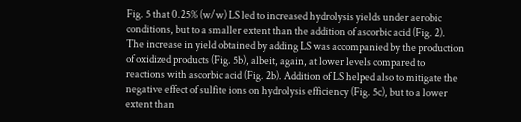Fig. 5 that 0.25% (w/w) LS led to increased hydrolysis yields under aerobic conditions, but to a smaller extent than the addition of ascorbic acid (Fig. 2). The increase in yield obtained by adding LS was accompanied by the production of oxidized products (Fig. 5b), albeit, again, at lower levels compared to reactions with ascorbic acid (Fig. 2b). Addition of LS helped also to mitigate the negative effect of sulfite ions on hydrolysis efficiency (Fig. 5c), but to a lower extent than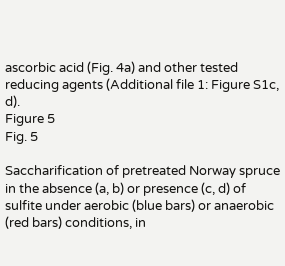ascorbic acid (Fig. 4a) and other tested reducing agents (Additional file 1: Figure S1c, d).
Figure 5
Fig. 5

Saccharification of pretreated Norway spruce in the absence (a, b) or presence (c, d) of sulfite under aerobic (blue bars) or anaerobic (red bars) conditions, in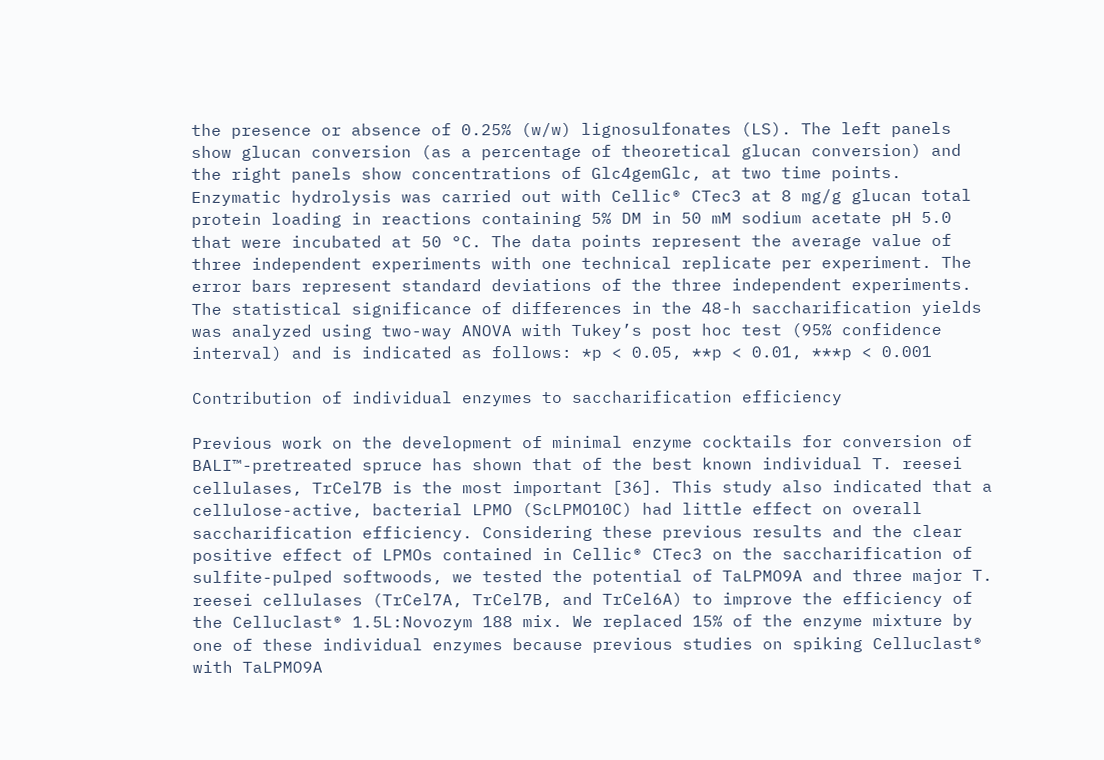the presence or absence of 0.25% (w/w) lignosulfonates (LS). The left panels show glucan conversion (as a percentage of theoretical glucan conversion) and the right panels show concentrations of Glc4gemGlc, at two time points. Enzymatic hydrolysis was carried out with Cellic® CTec3 at 8 mg/g glucan total protein loading in reactions containing 5% DM in 50 mM sodium acetate pH 5.0 that were incubated at 50 °C. The data points represent the average value of three independent experiments with one technical replicate per experiment. The error bars represent standard deviations of the three independent experiments. The statistical significance of differences in the 48-h saccharification yields was analyzed using two-way ANOVA with Tukey’s post hoc test (95% confidence interval) and is indicated as follows: *p < 0.05, **p < 0.01, ***p < 0.001

Contribution of individual enzymes to saccharification efficiency

Previous work on the development of minimal enzyme cocktails for conversion of BALI™-pretreated spruce has shown that of the best known individual T. reesei cellulases, TrCel7B is the most important [36]. This study also indicated that a cellulose-active, bacterial LPMO (ScLPMO10C) had little effect on overall saccharification efficiency. Considering these previous results and the clear positive effect of LPMOs contained in Cellic® CTec3 on the saccharification of sulfite-pulped softwoods, we tested the potential of TaLPMO9A and three major T. reesei cellulases (TrCel7A, TrCel7B, and TrCel6A) to improve the efficiency of the Celluclast® 1.5L:Novozym 188 mix. We replaced 15% of the enzyme mixture by one of these individual enzymes because previous studies on spiking Celluclast® with TaLPMO9A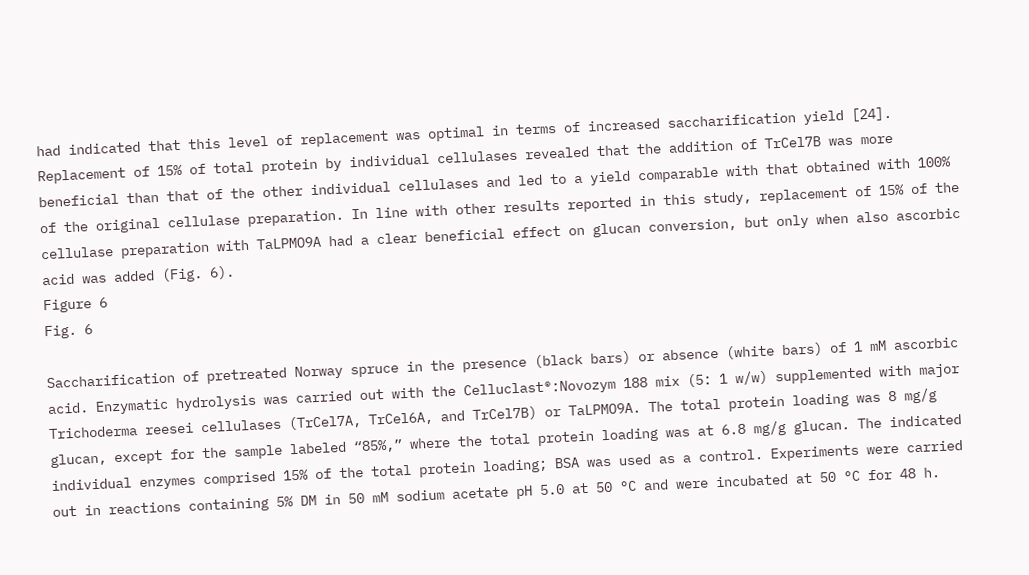had indicated that this level of replacement was optimal in terms of increased saccharification yield [24]. Replacement of 15% of total protein by individual cellulases revealed that the addition of TrCel7B was more beneficial than that of the other individual cellulases and led to a yield comparable with that obtained with 100% of the original cellulase preparation. In line with other results reported in this study, replacement of 15% of the cellulase preparation with TaLPMO9A had a clear beneficial effect on glucan conversion, but only when also ascorbic acid was added (Fig. 6).
Figure 6
Fig. 6

Saccharification of pretreated Norway spruce in the presence (black bars) or absence (white bars) of 1 mM ascorbic acid. Enzymatic hydrolysis was carried out with the Celluclast®:Novozym 188 mix (5: 1 w/w) supplemented with major Trichoderma reesei cellulases (TrCel7A, TrCel6A, and TrCel7B) or TaLPMO9A. The total protein loading was 8 mg/g glucan, except for the sample labeled “85%,” where the total protein loading was at 6.8 mg/g glucan. The indicated individual enzymes comprised 15% of the total protein loading; BSA was used as a control. Experiments were carried out in reactions containing 5% DM in 50 mM sodium acetate pH 5.0 at 50 °C and were incubated at 50 °C for 48 h.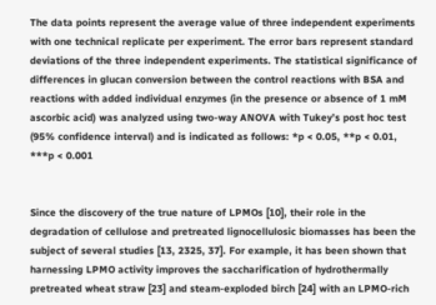The data points represent the average value of three independent experiments with one technical replicate per experiment. The error bars represent standard deviations of the three independent experiments. The statistical significance of differences in glucan conversion between the control reactions with BSA and reactions with added individual enzymes (in the presence or absence of 1 mM ascorbic acid) was analyzed using two-way ANOVA with Tukey’s post hoc test (95% confidence interval) and is indicated as follows: *p < 0.05, **p < 0.01, ***p < 0.001


Since the discovery of the true nature of LPMOs [10], their role in the degradation of cellulose and pretreated lignocellulosic biomasses has been the subject of several studies [13, 2325, 37]. For example, it has been shown that harnessing LPMO activity improves the saccharification of hydrothermally pretreated wheat straw [23] and steam-exploded birch [24] with an LPMO-rich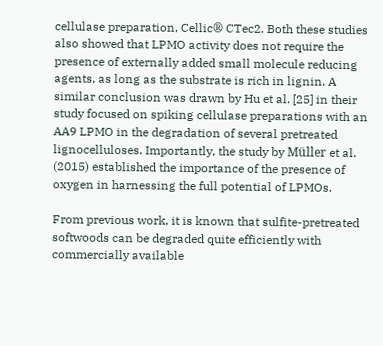cellulase preparation, Cellic® CTec2. Both these studies also showed that LPMO activity does not require the presence of externally added small molecule reducing agents, as long as the substrate is rich in lignin. A similar conclusion was drawn by Hu et al. [25] in their study focused on spiking cellulase preparations with an AA9 LPMO in the degradation of several pretreated lignocelluloses. Importantly, the study by Müller et al. (2015) established the importance of the presence of oxygen in harnessing the full potential of LPMOs.

From previous work, it is known that sulfite-pretreated softwoods can be degraded quite efficiently with commercially available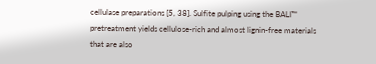cellulase preparations [5, 38]. Sulfite pulping using the BALI™ pretreatment yields cellulose-rich and almost lignin-free materials that are also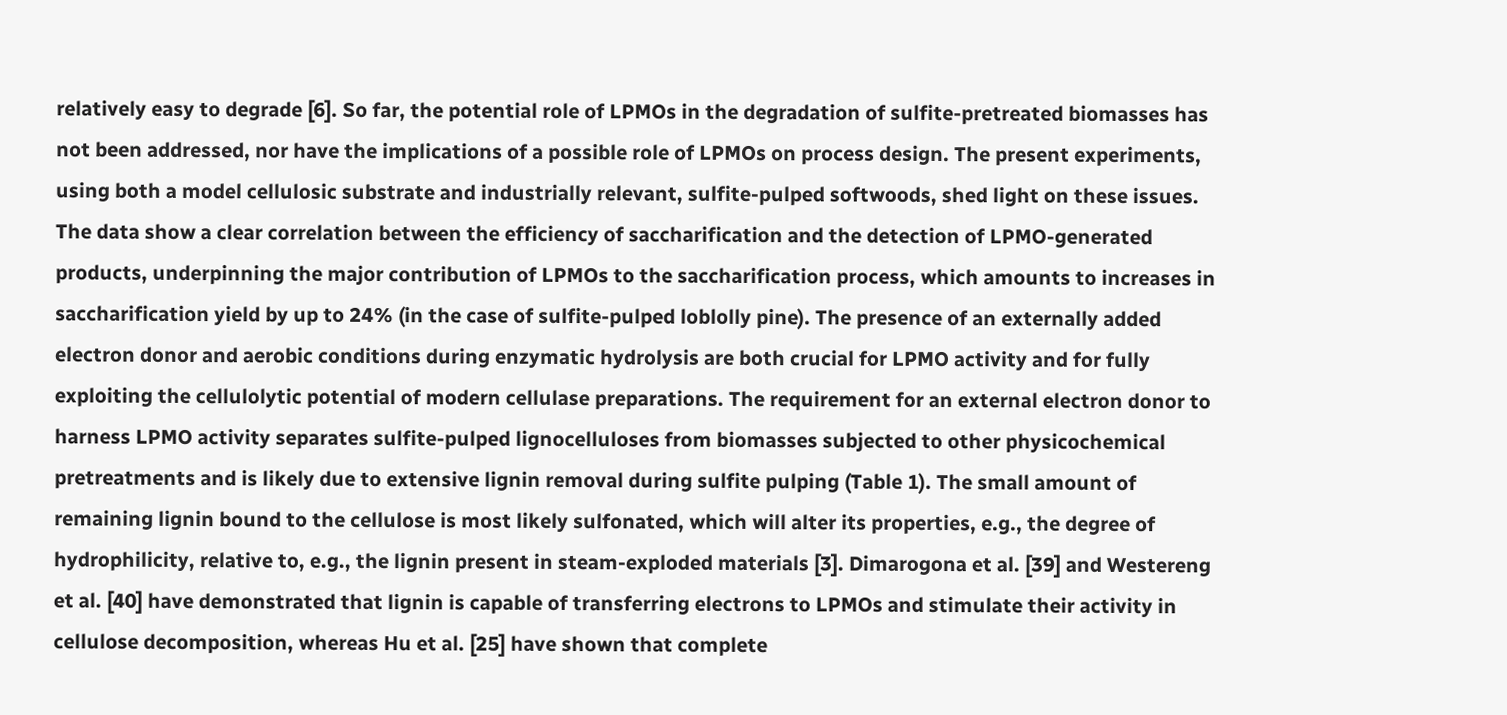relatively easy to degrade [6]. So far, the potential role of LPMOs in the degradation of sulfite-pretreated biomasses has not been addressed, nor have the implications of a possible role of LPMOs on process design. The present experiments, using both a model cellulosic substrate and industrially relevant, sulfite-pulped softwoods, shed light on these issues. The data show a clear correlation between the efficiency of saccharification and the detection of LPMO-generated products, underpinning the major contribution of LPMOs to the saccharification process, which amounts to increases in saccharification yield by up to 24% (in the case of sulfite-pulped loblolly pine). The presence of an externally added electron donor and aerobic conditions during enzymatic hydrolysis are both crucial for LPMO activity and for fully exploiting the cellulolytic potential of modern cellulase preparations. The requirement for an external electron donor to harness LPMO activity separates sulfite-pulped lignocelluloses from biomasses subjected to other physicochemical pretreatments and is likely due to extensive lignin removal during sulfite pulping (Table 1). The small amount of remaining lignin bound to the cellulose is most likely sulfonated, which will alter its properties, e.g., the degree of hydrophilicity, relative to, e.g., the lignin present in steam-exploded materials [3]. Dimarogona et al. [39] and Westereng et al. [40] have demonstrated that lignin is capable of transferring electrons to LPMOs and stimulate their activity in cellulose decomposition, whereas Hu et al. [25] have shown that complete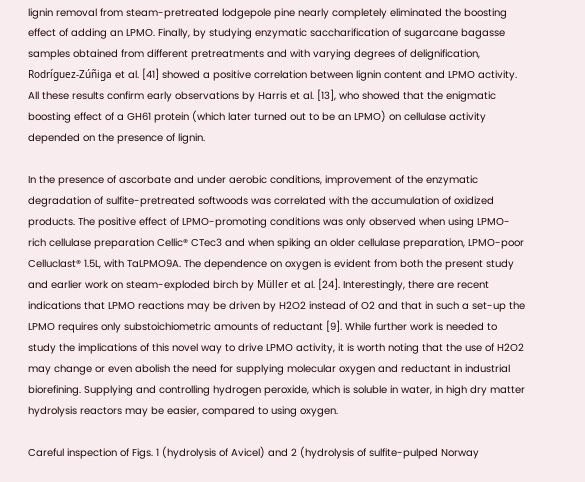lignin removal from steam-pretreated lodgepole pine nearly completely eliminated the boosting effect of adding an LPMO. Finally, by studying enzymatic saccharification of sugarcane bagasse samples obtained from different pretreatments and with varying degrees of delignification, Rodríguez-Zúñiga et al. [41] showed a positive correlation between lignin content and LPMO activity. All these results confirm early observations by Harris et al. [13], who showed that the enigmatic boosting effect of a GH61 protein (which later turned out to be an LPMO) on cellulase activity depended on the presence of lignin.

In the presence of ascorbate and under aerobic conditions, improvement of the enzymatic degradation of sulfite-pretreated softwoods was correlated with the accumulation of oxidized products. The positive effect of LPMO-promoting conditions was only observed when using LPMO-rich cellulase preparation Cellic® CTec3 and when spiking an older cellulase preparation, LPMO-poor Celluclast® 1.5L, with TaLPMO9A. The dependence on oxygen is evident from both the present study and earlier work on steam-exploded birch by Müller et al. [24]. Interestingly, there are recent indications that LPMO reactions may be driven by H2O2 instead of O2 and that in such a set-up the LPMO requires only substoichiometric amounts of reductant [9]. While further work is needed to study the implications of this novel way to drive LPMO activity, it is worth noting that the use of H2O2 may change or even abolish the need for supplying molecular oxygen and reductant in industrial biorefining. Supplying and controlling hydrogen peroxide, which is soluble in water, in high dry matter hydrolysis reactors may be easier, compared to using oxygen.

Careful inspection of Figs. 1 (hydrolysis of Avicel) and 2 (hydrolysis of sulfite-pulped Norway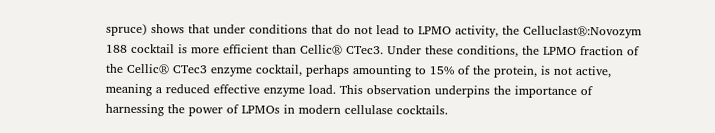spruce) shows that under conditions that do not lead to LPMO activity, the Celluclast®:Novozym 188 cocktail is more efficient than Cellic® CTec3. Under these conditions, the LPMO fraction of the Cellic® CTec3 enzyme cocktail, perhaps amounting to 15% of the protein, is not active, meaning a reduced effective enzyme load. This observation underpins the importance of harnessing the power of LPMOs in modern cellulase cocktails.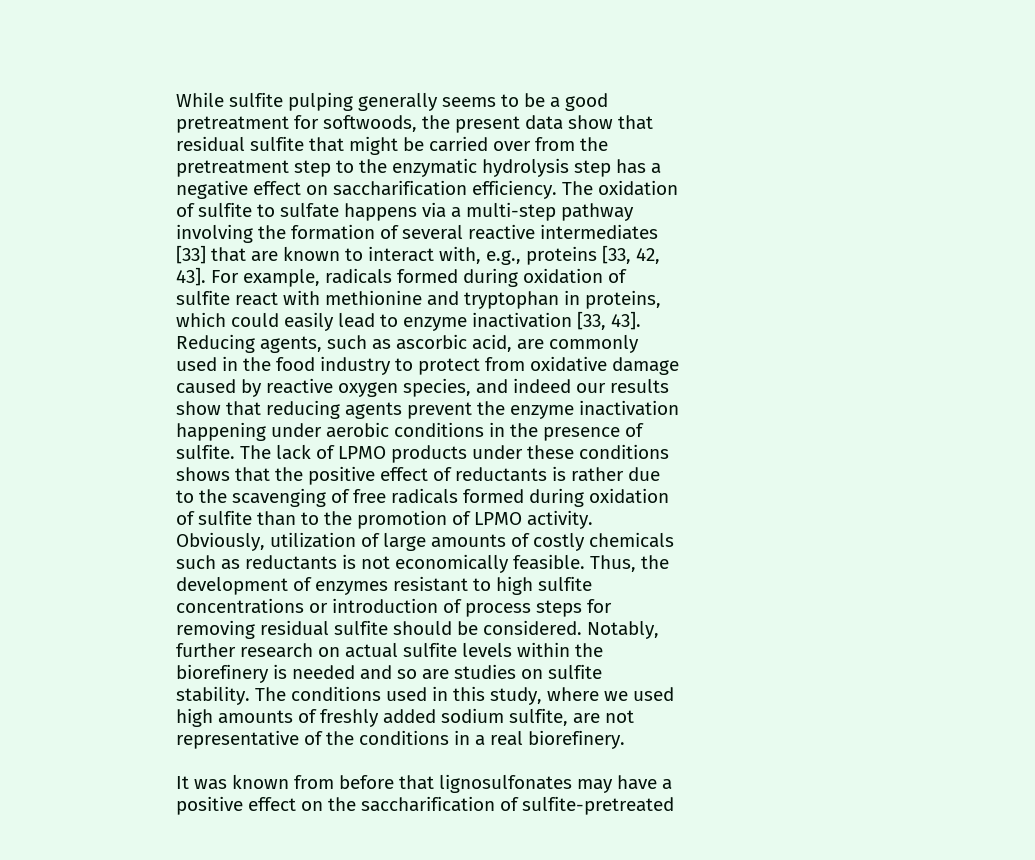While sulfite pulping generally seems to be a good pretreatment for softwoods, the present data show that residual sulfite that might be carried over from the pretreatment step to the enzymatic hydrolysis step has a negative effect on saccharification efficiency. The oxidation of sulfite to sulfate happens via a multi-step pathway involving the formation of several reactive intermediates [33] that are known to interact with, e.g., proteins [33, 42, 43]. For example, radicals formed during oxidation of sulfite react with methionine and tryptophan in proteins, which could easily lead to enzyme inactivation [33, 43]. Reducing agents, such as ascorbic acid, are commonly used in the food industry to protect from oxidative damage caused by reactive oxygen species, and indeed our results show that reducing agents prevent the enzyme inactivation happening under aerobic conditions in the presence of sulfite. The lack of LPMO products under these conditions shows that the positive effect of reductants is rather due to the scavenging of free radicals formed during oxidation of sulfite than to the promotion of LPMO activity. Obviously, utilization of large amounts of costly chemicals such as reductants is not economically feasible. Thus, the development of enzymes resistant to high sulfite concentrations or introduction of process steps for removing residual sulfite should be considered. Notably, further research on actual sulfite levels within the biorefinery is needed and so are studies on sulfite stability. The conditions used in this study, where we used high amounts of freshly added sodium sulfite, are not representative of the conditions in a real biorefinery.

It was known from before that lignosulfonates may have a positive effect on the saccharification of sulfite-pretreated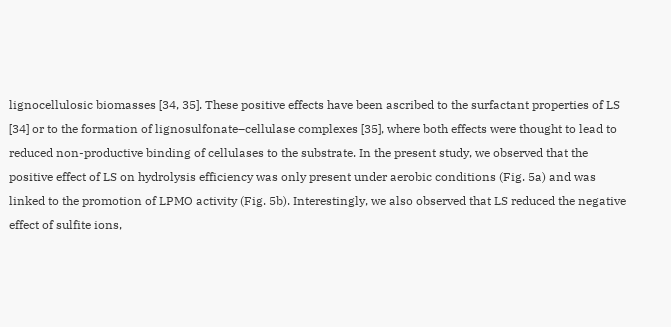lignocellulosic biomasses [34, 35]. These positive effects have been ascribed to the surfactant properties of LS [34] or to the formation of lignosulfonate–cellulase complexes [35], where both effects were thought to lead to reduced non-productive binding of cellulases to the substrate. In the present study, we observed that the positive effect of LS on hydrolysis efficiency was only present under aerobic conditions (Fig. 5a) and was linked to the promotion of LPMO activity (Fig. 5b). Interestingly, we also observed that LS reduced the negative effect of sulfite ions,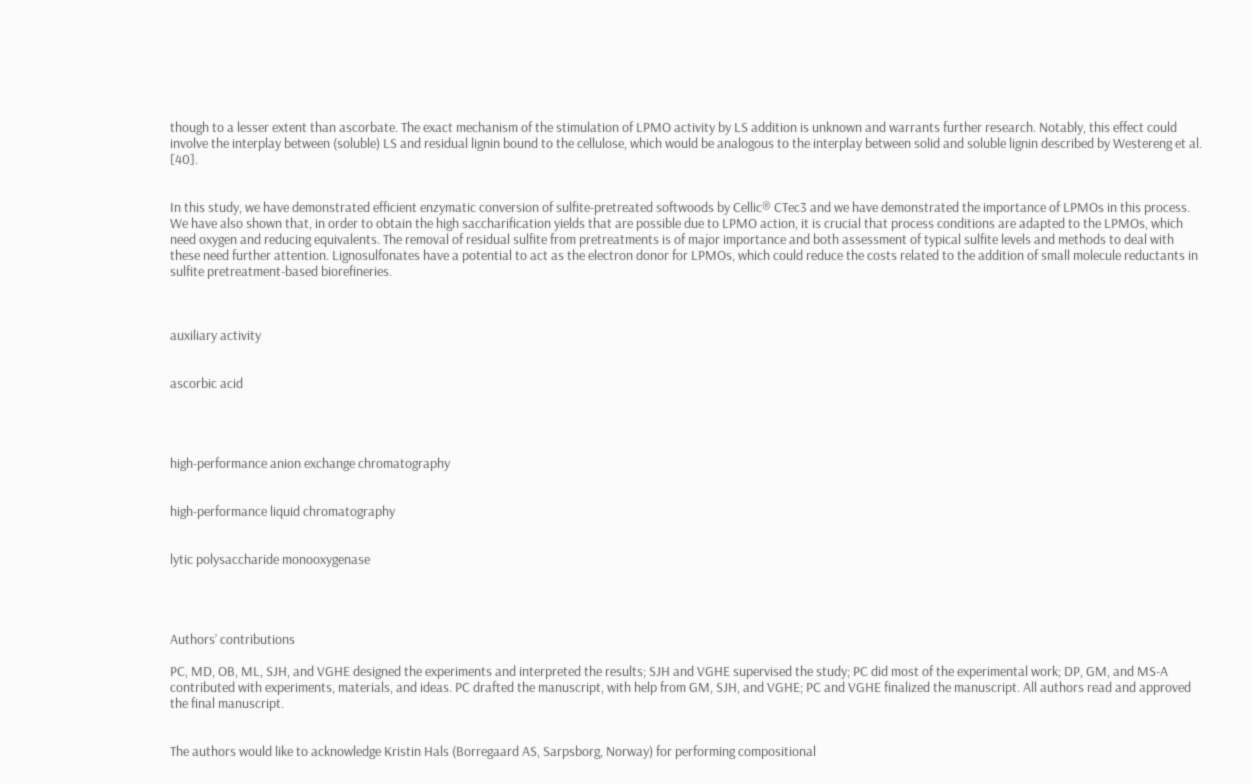though to a lesser extent than ascorbate. The exact mechanism of the stimulation of LPMO activity by LS addition is unknown and warrants further research. Notably, this effect could involve the interplay between (soluble) LS and residual lignin bound to the cellulose, which would be analogous to the interplay between solid and soluble lignin described by Westereng et al. [40].


In this study, we have demonstrated efficient enzymatic conversion of sulfite-pretreated softwoods by Cellic® CTec3 and we have demonstrated the importance of LPMOs in this process. We have also shown that, in order to obtain the high saccharification yields that are possible due to LPMO action, it is crucial that process conditions are adapted to the LPMOs, which need oxygen and reducing equivalents. The removal of residual sulfite from pretreatments is of major importance and both assessment of typical sulfite levels and methods to deal with these need further attention. Lignosulfonates have a potential to act as the electron donor for LPMOs, which could reduce the costs related to the addition of small molecule reductants in sulfite pretreatment-based biorefineries.



auxiliary activity


ascorbic acid




high-performance anion exchange chromatography


high-performance liquid chromatography


lytic polysaccharide monooxygenase




Authors’ contributions

PC, MD, OB, ML, SJH, and VGHE designed the experiments and interpreted the results; SJH and VGHE supervised the study; PC did most of the experimental work; DP, GM, and MS-A contributed with experiments, materials, and ideas. PC drafted the manuscript, with help from GM, SJH, and VGHE; PC and VGHE finalized the manuscript. All authors read and approved the final manuscript.


The authors would like to acknowledge Kristin Hals (Borregaard AS, Sarpsborg, Norway) for performing compositional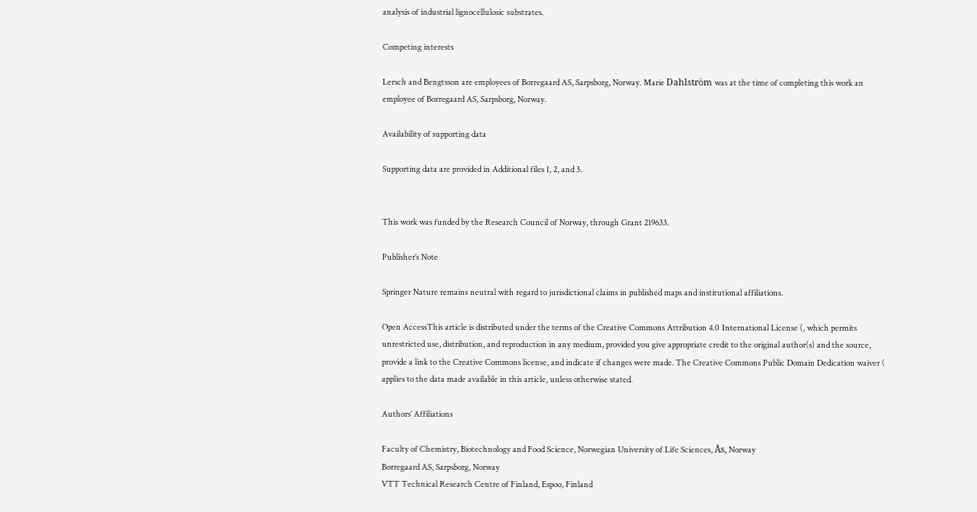analysis of industrial lignocellulosic substrates.

Competing interests

Lersch and Bengtsson are employees of Borregaard AS, Sarpsborg, Norway. Marie Dahlström was at the time of completing this work an employee of Borregaard AS, Sarpsborg, Norway.

Availability of supporting data

Supporting data are provided in Additional files 1, 2, and 3.


This work was funded by the Research Council of Norway, through Grant 219633.

Publisher’s Note

Springer Nature remains neutral with regard to jurisdictional claims in published maps and institutional affiliations.

Open AccessThis article is distributed under the terms of the Creative Commons Attribution 4.0 International License (, which permits unrestricted use, distribution, and reproduction in any medium, provided you give appropriate credit to the original author(s) and the source, provide a link to the Creative Commons license, and indicate if changes were made. The Creative Commons Public Domain Dedication waiver ( applies to the data made available in this article, unless otherwise stated.

Authors’ Affiliations

Faculty of Chemistry, Biotechnology and Food Science, Norwegian University of Life Sciences, Ås, Norway
Borregaard AS, Sarpsborg, Norway
VTT Technical Research Centre of Finland, Espoo, Finland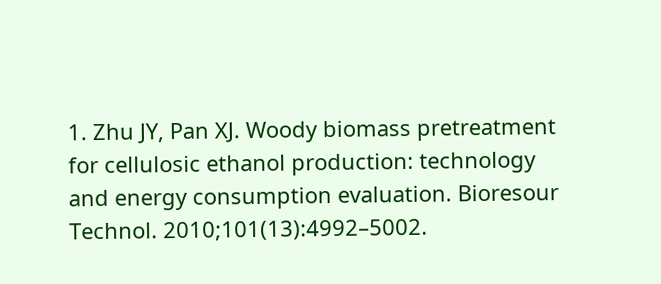1. Zhu JY, Pan XJ. Woody biomass pretreatment for cellulosic ethanol production: technology and energy consumption evaluation. Bioresour Technol. 2010;101(13):4992–5002.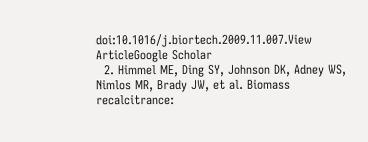doi:10.1016/j.biortech.2009.11.007.View ArticleGoogle Scholar
  2. Himmel ME, Ding SY, Johnson DK, Adney WS, Nimlos MR, Brady JW, et al. Biomass recalcitrance: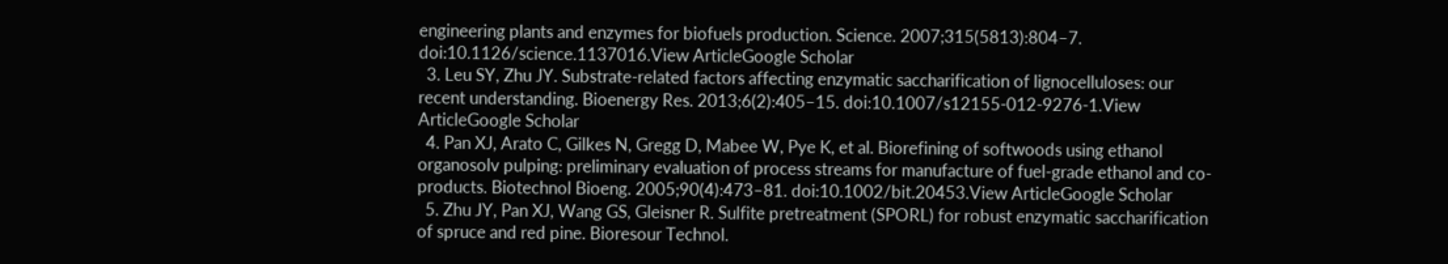engineering plants and enzymes for biofuels production. Science. 2007;315(5813):804–7. doi:10.1126/science.1137016.View ArticleGoogle Scholar
  3. Leu SY, Zhu JY. Substrate-related factors affecting enzymatic saccharification of lignocelluloses: our recent understanding. Bioenergy Res. 2013;6(2):405–15. doi:10.1007/s12155-012-9276-1.View ArticleGoogle Scholar
  4. Pan XJ, Arato C, Gilkes N, Gregg D, Mabee W, Pye K, et al. Biorefining of softwoods using ethanol organosolv pulping: preliminary evaluation of process streams for manufacture of fuel-grade ethanol and co-products. Biotechnol Bioeng. 2005;90(4):473–81. doi:10.1002/bit.20453.View ArticleGoogle Scholar
  5. Zhu JY, Pan XJ, Wang GS, Gleisner R. Sulfite pretreatment (SPORL) for robust enzymatic saccharification of spruce and red pine. Bioresour Technol.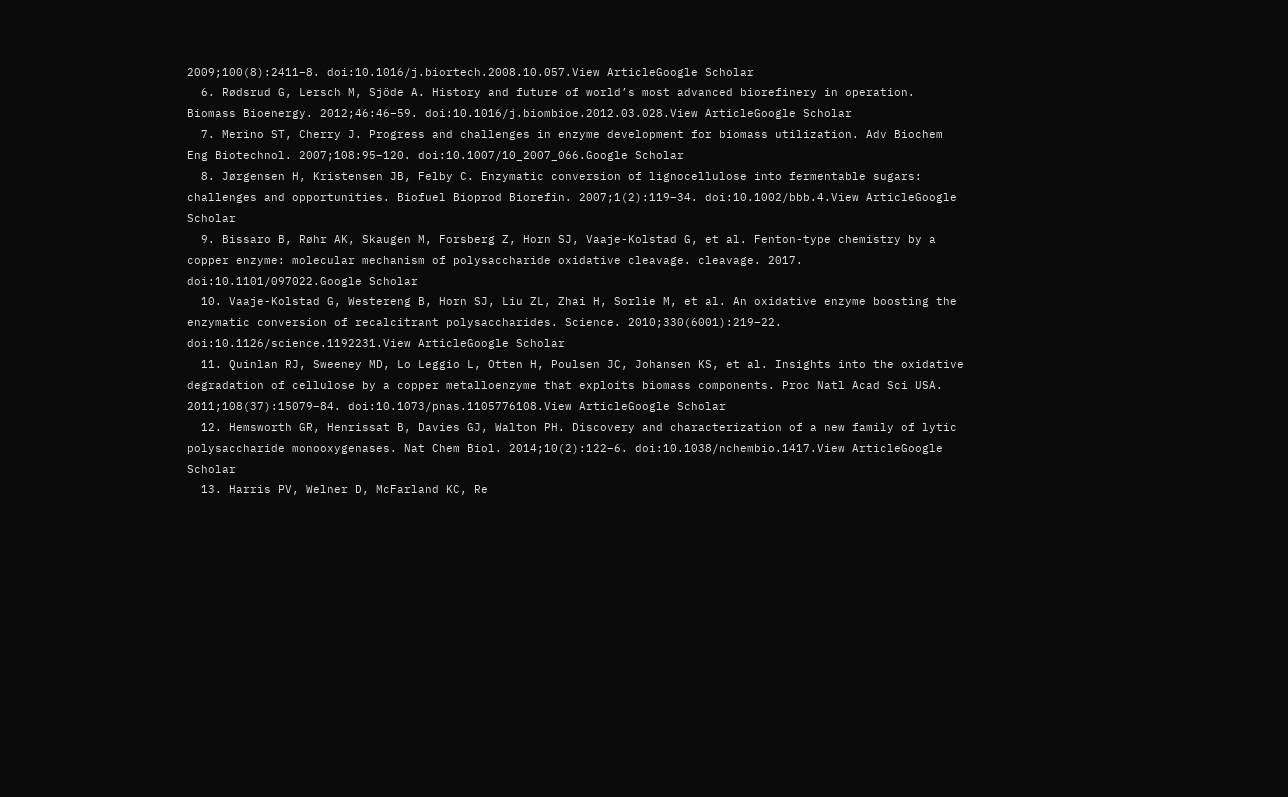2009;100(8):2411–8. doi:10.1016/j.biortech.2008.10.057.View ArticleGoogle Scholar
  6. Rødsrud G, Lersch M, Sjöde A. History and future of world’s most advanced biorefinery in operation. Biomass Bioenergy. 2012;46:46–59. doi:10.1016/j.biombioe.2012.03.028.View ArticleGoogle Scholar
  7. Merino ST, Cherry J. Progress and challenges in enzyme development for biomass utilization. Adv Biochem Eng Biotechnol. 2007;108:95–120. doi:10.1007/10_2007_066.Google Scholar
  8. Jørgensen H, Kristensen JB, Felby C. Enzymatic conversion of lignocellulose into fermentable sugars: challenges and opportunities. Biofuel Bioprod Biorefin. 2007;1(2):119–34. doi:10.1002/bbb.4.View ArticleGoogle Scholar
  9. Bissaro B, Røhr AK, Skaugen M, Forsberg Z, Horn SJ, Vaaje-Kolstad G, et al. Fenton-type chemistry by a copper enzyme: molecular mechanism of polysaccharide oxidative cleavage. cleavage. 2017. doi:10.1101/097022.Google Scholar
  10. Vaaje-Kolstad G, Westereng B, Horn SJ, Liu ZL, Zhai H, Sorlie M, et al. An oxidative enzyme boosting the enzymatic conversion of recalcitrant polysaccharides. Science. 2010;330(6001):219–22. doi:10.1126/science.1192231.View ArticleGoogle Scholar
  11. Quinlan RJ, Sweeney MD, Lo Leggio L, Otten H, Poulsen JC, Johansen KS, et al. Insights into the oxidative degradation of cellulose by a copper metalloenzyme that exploits biomass components. Proc Natl Acad Sci USA. 2011;108(37):15079–84. doi:10.1073/pnas.1105776108.View ArticleGoogle Scholar
  12. Hemsworth GR, Henrissat B, Davies GJ, Walton PH. Discovery and characterization of a new family of lytic polysaccharide monooxygenases. Nat Chem Biol. 2014;10(2):122–6. doi:10.1038/nchembio.1417.View ArticleGoogle Scholar
  13. Harris PV, Welner D, McFarland KC, Re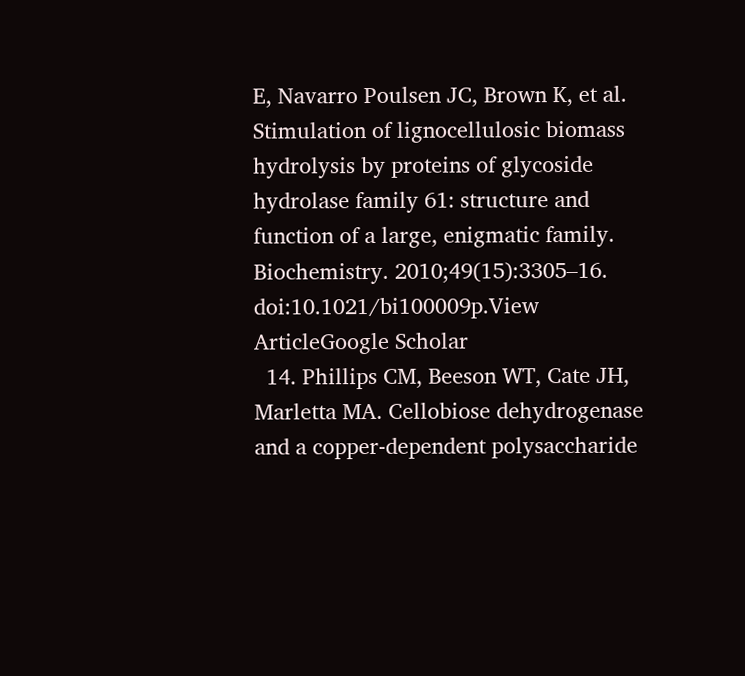E, Navarro Poulsen JC, Brown K, et al. Stimulation of lignocellulosic biomass hydrolysis by proteins of glycoside hydrolase family 61: structure and function of a large, enigmatic family. Biochemistry. 2010;49(15):3305–16. doi:10.1021/bi100009p.View ArticleGoogle Scholar
  14. Phillips CM, Beeson WT, Cate JH, Marletta MA. Cellobiose dehydrogenase and a copper-dependent polysaccharide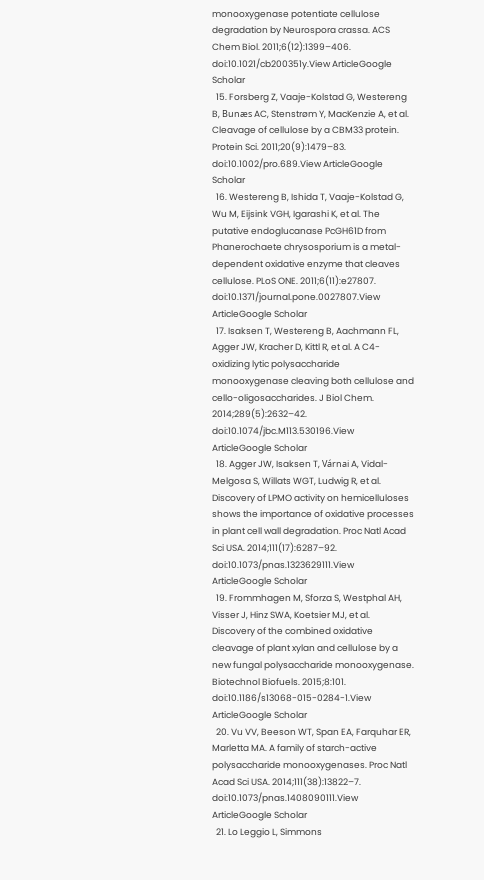monooxygenase potentiate cellulose degradation by Neurospora crassa. ACS Chem Biol. 2011;6(12):1399–406. doi:10.1021/cb200351y.View ArticleGoogle Scholar
  15. Forsberg Z, Vaaje-Kolstad G, Westereng B, Bunæs AC, Stenstrøm Y, MacKenzie A, et al. Cleavage of cellulose by a CBM33 protein. Protein Sci. 2011;20(9):1479–83. doi:10.1002/pro.689.View ArticleGoogle Scholar
  16. Westereng B, Ishida T, Vaaje-Kolstad G, Wu M, Eijsink VGH, Igarashi K, et al. The putative endoglucanase PcGH61D from Phanerochaete chrysosporium is a metal-dependent oxidative enzyme that cleaves cellulose. PLoS ONE. 2011;6(11):e27807. doi:10.1371/journal.pone.0027807.View ArticleGoogle Scholar
  17. Isaksen T, Westereng B, Aachmann FL, Agger JW, Kracher D, Kittl R, et al. A C4-oxidizing lytic polysaccharide monooxygenase cleaving both cellulose and cello-oligosaccharides. J Biol Chem. 2014;289(5):2632–42. doi:10.1074/jbc.M113.530196.View ArticleGoogle Scholar
  18. Agger JW, Isaksen T, Várnai A, Vidal-Melgosa S, Willats WGT, Ludwig R, et al. Discovery of LPMO activity on hemicelluloses shows the importance of oxidative processes in plant cell wall degradation. Proc Natl Acad Sci USA. 2014;111(17):6287–92. doi:10.1073/pnas.1323629111.View ArticleGoogle Scholar
  19. Frommhagen M, Sforza S, Westphal AH, Visser J, Hinz SWA, Koetsier MJ, et al. Discovery of the combined oxidative cleavage of plant xylan and cellulose by a new fungal polysaccharide monooxygenase. Biotechnol Biofuels. 2015;8:101. doi:10.1186/s13068-015-0284-1.View ArticleGoogle Scholar
  20. Vu VV, Beeson WT, Span EA, Farquhar ER, Marletta MA. A family of starch-active polysaccharide monooxygenases. Proc Natl Acad Sci USA. 2014;111(38):13822–7. doi:10.1073/pnas.1408090111.View ArticleGoogle Scholar
  21. Lo Leggio L, Simmons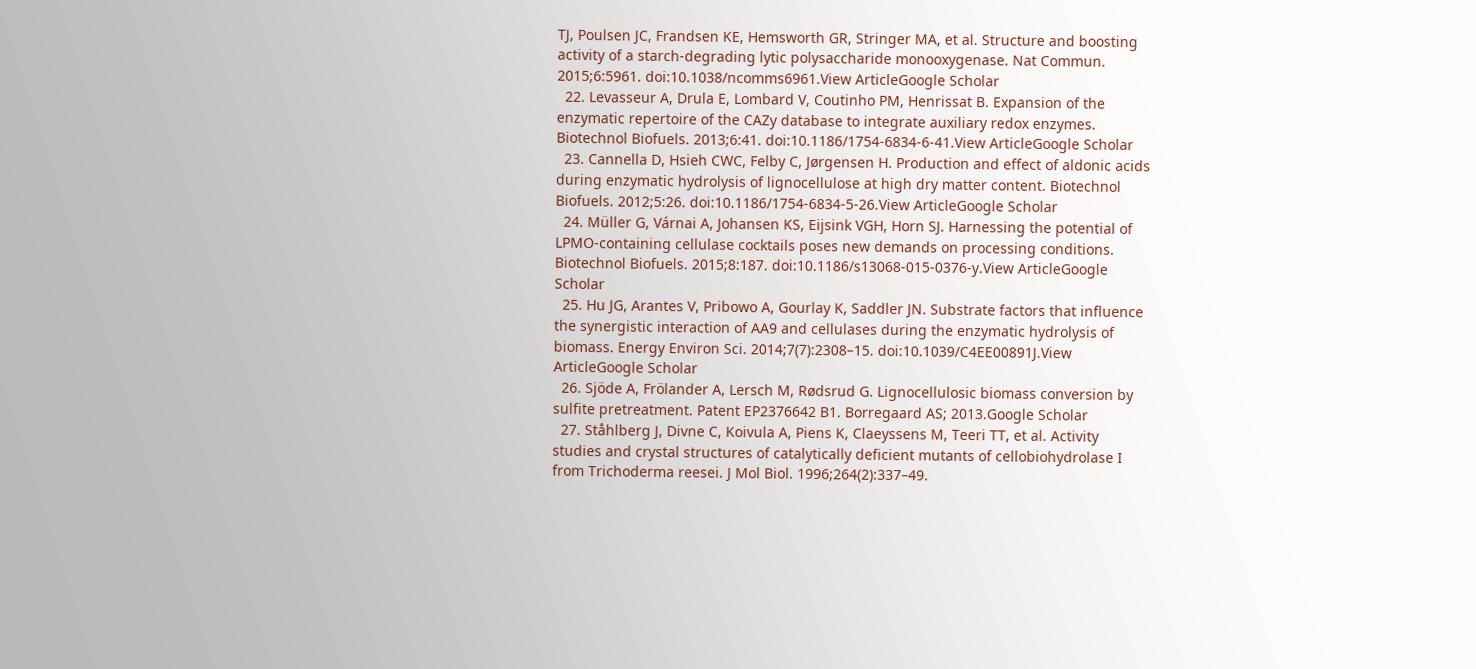TJ, Poulsen JC, Frandsen KE, Hemsworth GR, Stringer MA, et al. Structure and boosting activity of a starch-degrading lytic polysaccharide monooxygenase. Nat Commun. 2015;6:5961. doi:10.1038/ncomms6961.View ArticleGoogle Scholar
  22. Levasseur A, Drula E, Lombard V, Coutinho PM, Henrissat B. Expansion of the enzymatic repertoire of the CAZy database to integrate auxiliary redox enzymes. Biotechnol Biofuels. 2013;6:41. doi:10.1186/1754-6834-6-41.View ArticleGoogle Scholar
  23. Cannella D, Hsieh CWC, Felby C, Jørgensen H. Production and effect of aldonic acids during enzymatic hydrolysis of lignocellulose at high dry matter content. Biotechnol Biofuels. 2012;5:26. doi:10.1186/1754-6834-5-26.View ArticleGoogle Scholar
  24. Müller G, Várnai A, Johansen KS, Eijsink VGH, Horn SJ. Harnessing the potential of LPMO-containing cellulase cocktails poses new demands on processing conditions. Biotechnol Biofuels. 2015;8:187. doi:10.1186/s13068-015-0376-y.View ArticleGoogle Scholar
  25. Hu JG, Arantes V, Pribowo A, Gourlay K, Saddler JN. Substrate factors that influence the synergistic interaction of AA9 and cellulases during the enzymatic hydrolysis of biomass. Energy Environ Sci. 2014;7(7):2308–15. doi:10.1039/C4EE00891J.View ArticleGoogle Scholar
  26. Sjöde A, Frölander A, Lersch M, Rødsrud G. Lignocellulosic biomass conversion by sulfite pretreatment. Patent EP2376642 B1. Borregaard AS; 2013.Google Scholar
  27. Ståhlberg J, Divne C, Koivula A, Piens K, Claeyssens M, Teeri TT, et al. Activity studies and crystal structures of catalytically deficient mutants of cellobiohydrolase I from Trichoderma reesei. J Mol Biol. 1996;264(2):337–49.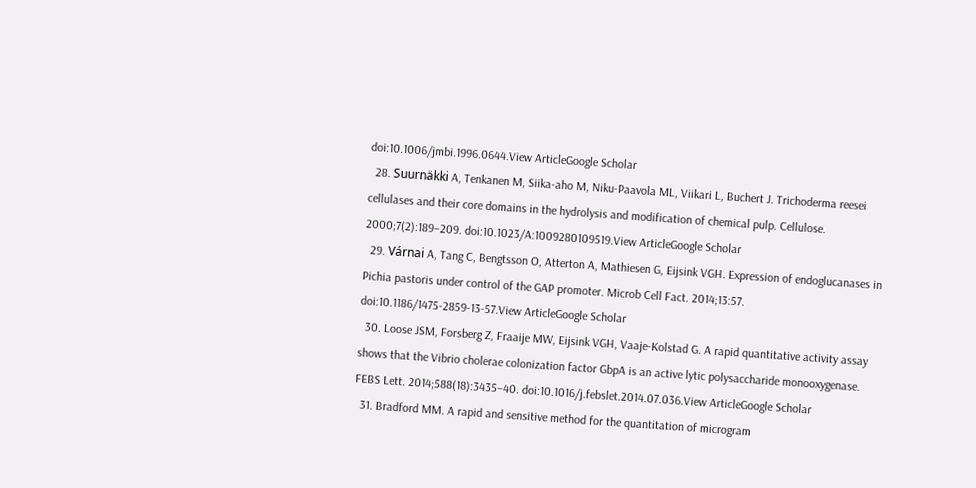doi:10.1006/jmbi.1996.0644.View ArticleGoogle Scholar
  28. Suurnäkki A, Tenkanen M, Siika-aho M, Niku-Paavola ML, Viikari L, Buchert J. Trichoderma reesei cellulases and their core domains in the hydrolysis and modification of chemical pulp. Cellulose. 2000;7(2):189–209. doi:10.1023/A:1009280109519.View ArticleGoogle Scholar
  29. Várnai A, Tang C, Bengtsson O, Atterton A, Mathiesen G, Eijsink VGH. Expression of endoglucanases in Pichia pastoris under control of the GAP promoter. Microb Cell Fact. 2014;13:57. doi:10.1186/1475-2859-13-57.View ArticleGoogle Scholar
  30. Loose JSM, Forsberg Z, Fraaije MW, Eijsink VGH, Vaaje-Kolstad G. A rapid quantitative activity assay shows that the Vibrio cholerae colonization factor GbpA is an active lytic polysaccharide monooxygenase. FEBS Lett. 2014;588(18):3435–40. doi:10.1016/j.febslet.2014.07.036.View ArticleGoogle Scholar
  31. Bradford MM. A rapid and sensitive method for the quantitation of microgram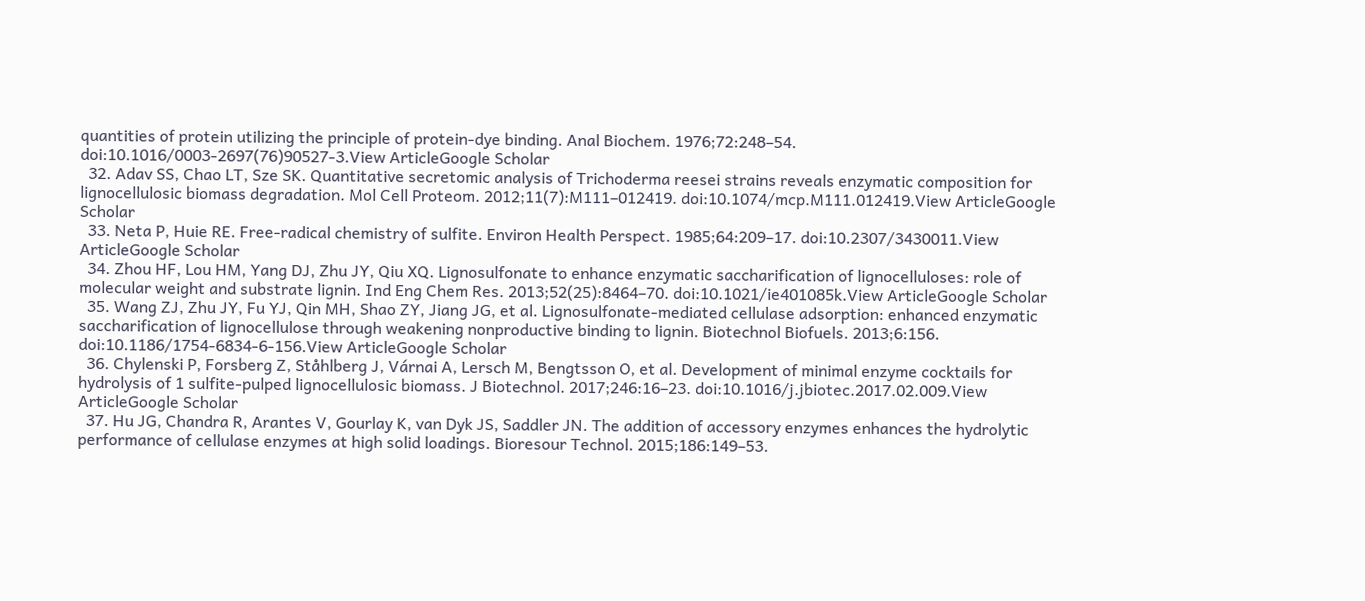quantities of protein utilizing the principle of protein-dye binding. Anal Biochem. 1976;72:248–54. doi:10.1016/0003-2697(76)90527-3.View ArticleGoogle Scholar
  32. Adav SS, Chao LT, Sze SK. Quantitative secretomic analysis of Trichoderma reesei strains reveals enzymatic composition for lignocellulosic biomass degradation. Mol Cell Proteom. 2012;11(7):M111–012419. doi:10.1074/mcp.M111.012419.View ArticleGoogle Scholar
  33. Neta P, Huie RE. Free-radical chemistry of sulfite. Environ Health Perspect. 1985;64:209–17. doi:10.2307/3430011.View ArticleGoogle Scholar
  34. Zhou HF, Lou HM, Yang DJ, Zhu JY, Qiu XQ. Lignosulfonate to enhance enzymatic saccharification of lignocelluloses: role of molecular weight and substrate lignin. Ind Eng Chem Res. 2013;52(25):8464–70. doi:10.1021/ie401085k.View ArticleGoogle Scholar
  35. Wang ZJ, Zhu JY, Fu YJ, Qin MH, Shao ZY, Jiang JG, et al. Lignosulfonate-mediated cellulase adsorption: enhanced enzymatic saccharification of lignocellulose through weakening nonproductive binding to lignin. Biotechnol Biofuels. 2013;6:156. doi:10.1186/1754-6834-6-156.View ArticleGoogle Scholar
  36. Chylenski P, Forsberg Z, Ståhlberg J, Várnai A, Lersch M, Bengtsson O, et al. Development of minimal enzyme cocktails for hydrolysis of 1 sulfite-pulped lignocellulosic biomass. J Biotechnol. 2017;246:16–23. doi:10.1016/j.jbiotec.2017.02.009.View ArticleGoogle Scholar
  37. Hu JG, Chandra R, Arantes V, Gourlay K, van Dyk JS, Saddler JN. The addition of accessory enzymes enhances the hydrolytic performance of cellulase enzymes at high solid loadings. Bioresour Technol. 2015;186:149–53.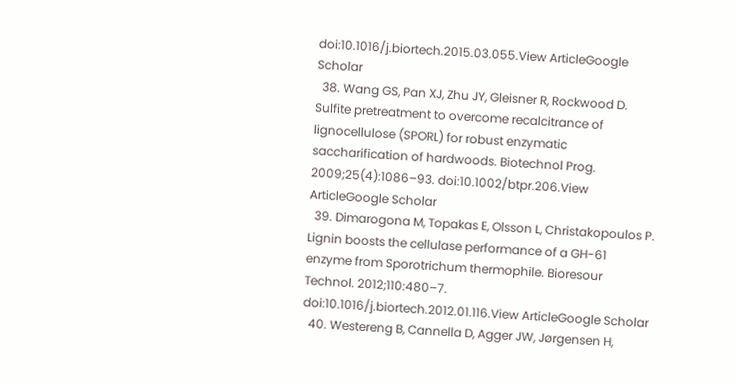doi:10.1016/j.biortech.2015.03.055.View ArticleGoogle Scholar
  38. Wang GS, Pan XJ, Zhu JY, Gleisner R, Rockwood D. Sulfite pretreatment to overcome recalcitrance of lignocellulose (SPORL) for robust enzymatic saccharification of hardwoods. Biotechnol Prog. 2009;25(4):1086–93. doi:10.1002/btpr.206.View ArticleGoogle Scholar
  39. Dimarogona M, Topakas E, Olsson L, Christakopoulos P. Lignin boosts the cellulase performance of a GH-61 enzyme from Sporotrichum thermophile. Bioresour Technol. 2012;110:480–7. doi:10.1016/j.biortech.2012.01.116.View ArticleGoogle Scholar
  40. Westereng B, Cannella D, Agger JW, Jørgensen H,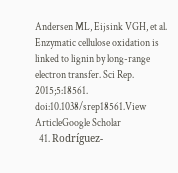Andersen ML, Eijsink VGH, et al. Enzymatic cellulose oxidation is linked to lignin by long-range electron transfer. Sci Rep. 2015;5:18561. doi:10.1038/srep18561.View ArticleGoogle Scholar
  41. Rodríguez-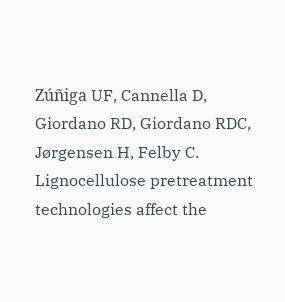Zúñiga UF, Cannella D, Giordano RD, Giordano RDC, Jørgensen H, Felby C. Lignocellulose pretreatment technologies affect the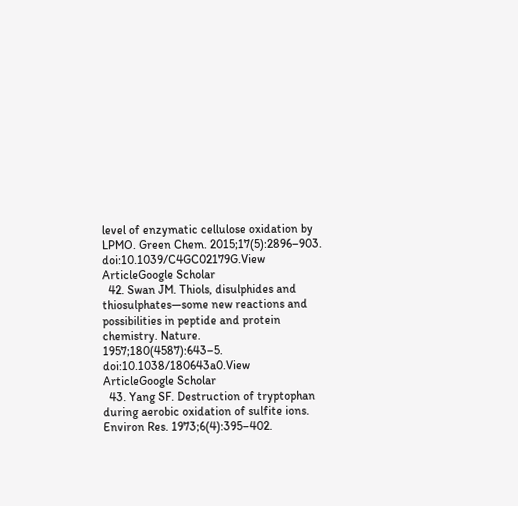level of enzymatic cellulose oxidation by LPMO. Green Chem. 2015;17(5):2896–903. doi:10.1039/C4GC02179G.View ArticleGoogle Scholar
  42. Swan JM. Thiols, disulphides and thiosulphates—some new reactions and possibilities in peptide and protein chemistry. Nature. 1957;180(4587):643–5. doi:10.1038/180643a0.View ArticleGoogle Scholar
  43. Yang SF. Destruction of tryptophan during aerobic oxidation of sulfite ions. Environ Res. 1973;6(4):395–402.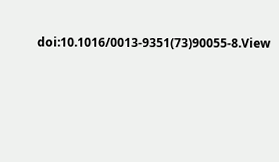doi:10.1016/0013-9351(73)90055-8.View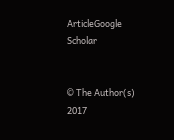ArticleGoogle Scholar


© The Author(s) 2017